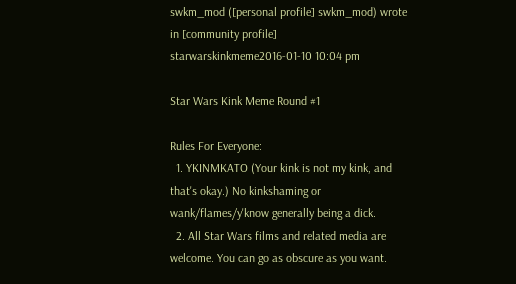swkm_mod ([personal profile] swkm_mod) wrote in [community profile] starwarskinkmeme2016-01-10 10:04 pm

Star Wars Kink Meme Round #1

Rules For Everyone:
  1. YKINMKATO (Your kink is not my kink, and that's okay.) No kinkshaming or wank/flames/y'know generally being a dick.
  2. All Star Wars films and related media are welcome. You can go as obscure as you want.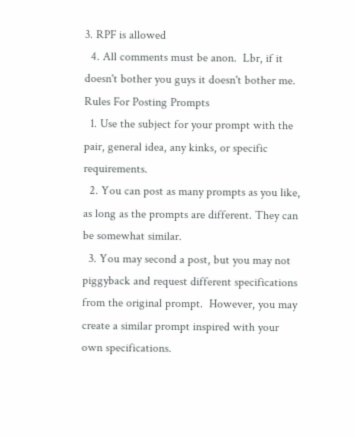3. RPF is allowed
  4. All comments must be anon.  Lbr, if it doesn't bother you guys it doesn't bother me.
Rules For Posting Prompts
  1. Use the subject for your prompt with the pair, general idea, any kinks, or specific requirements.
  2. You can post as many prompts as you like, as long as the prompts are different. They can be somewhat similar.
  3. You may second a post, but you may not piggyback and request different specifications from the original prompt.  However, you may create a similar prompt inspired with your own specifications.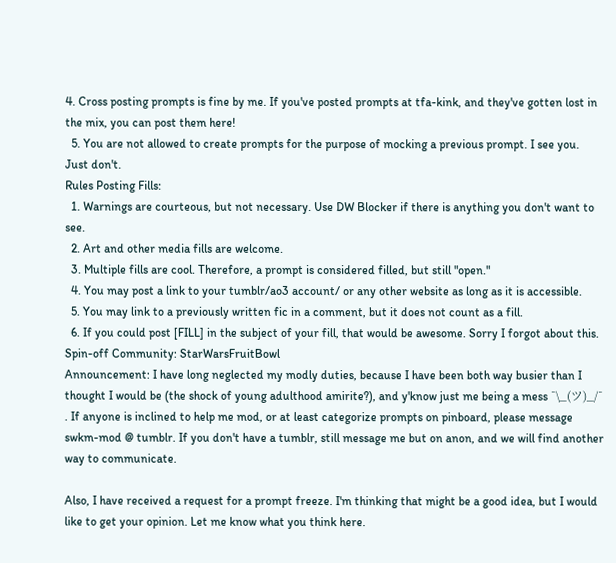4. Cross posting prompts is fine by me. If you've posted prompts at tfa-kink, and they've gotten lost in the mix, you can post them here!
  5. You are not allowed to create prompts for the purpose of mocking a previous prompt. I see you. Just don't.
Rules Posting Fills:
  1. Warnings are courteous, but not necessary. Use DW Blocker if there is anything you don't want to see.
  2. Art and other media fills are welcome.
  3. Multiple fills are cool. Therefore, a prompt is considered filled, but still "open."
  4. You may post a link to your tumblr/ao3 account/ or any other website as long as it is accessible.
  5. You may link to a previously written fic in a comment, but it does not count as a fill.
  6. If you could post [FILL] in the subject of your fill, that would be awesome. Sorry I forgot about this.
Spin-off Community: StarWarsFruitBowl
Announcement: I have long neglected my modly duties, because I have been both way busier than I thought I would be (the shock of young adulthood amirite?), and y'know just me being a mess ¯\_(ツ)_/¯ . If anyone is inclined to help me mod, or at least categorize prompts on pinboard, please message swkm-mod @ tumblr. If you don't have a tumblr, still message me but on anon, and we will find another way to communicate.

Also, I have received a request for a prompt freeze. I'm thinking that might be a good idea, but I would like to get your opinion. Let me know what you think here.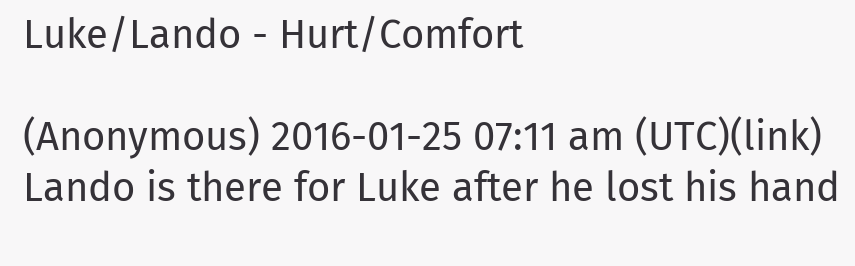Luke/Lando - Hurt/Comfort

(Anonymous) 2016-01-25 07:11 am (UTC)(link)
Lando is there for Luke after he lost his hand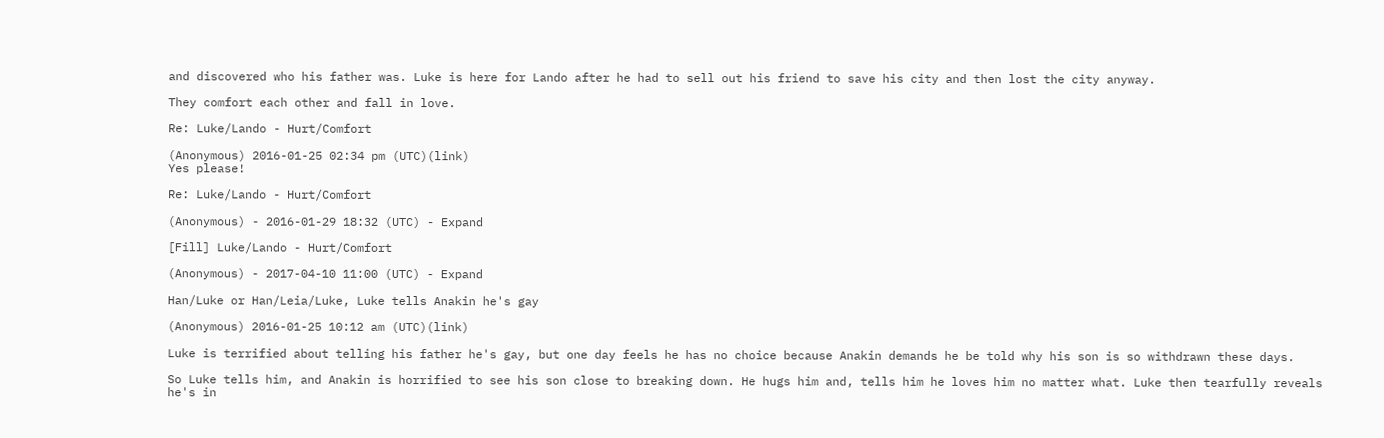and discovered who his father was. Luke is here for Lando after he had to sell out his friend to save his city and then lost the city anyway.

They comfort each other and fall in love.

Re: Luke/Lando - Hurt/Comfort

(Anonymous) 2016-01-25 02:34 pm (UTC)(link)
Yes please!

Re: Luke/Lando - Hurt/Comfort

(Anonymous) - 2016-01-29 18:32 (UTC) - Expand

[Fill] Luke/Lando - Hurt/Comfort

(Anonymous) - 2017-04-10 11:00 (UTC) - Expand

Han/Luke or Han/Leia/Luke, Luke tells Anakin he's gay

(Anonymous) 2016-01-25 10:12 am (UTC)(link)

Luke is terrified about telling his father he's gay, but one day feels he has no choice because Anakin demands he be told why his son is so withdrawn these days.

So Luke tells him, and Anakin is horrified to see his son close to breaking down. He hugs him and, tells him he loves him no matter what. Luke then tearfully reveals he's in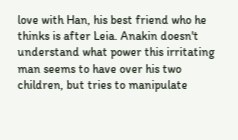love with Han, his best friend who he thinks is after Leia. Anakin doesn't understand what power this irritating man seems to have over his two children, but tries to manipulate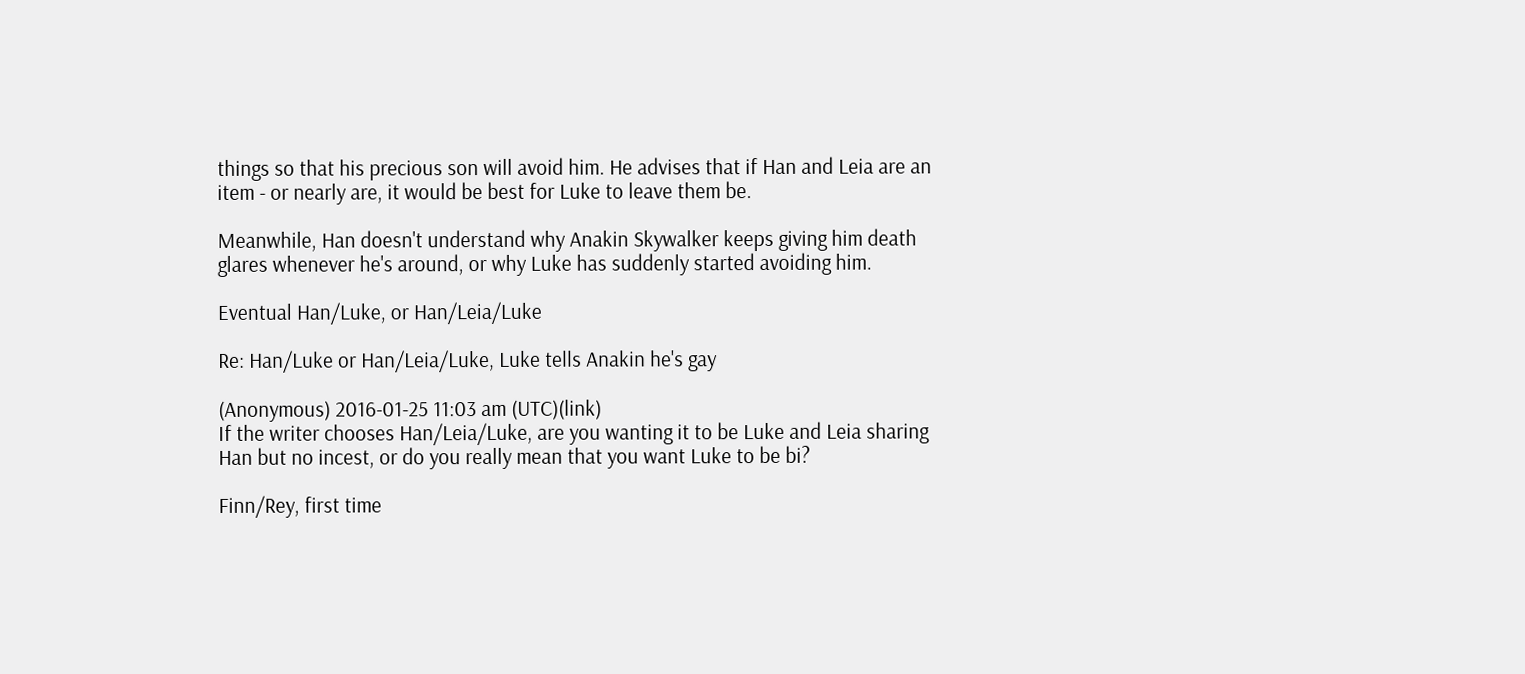things so that his precious son will avoid him. He advises that if Han and Leia are an item - or nearly are, it would be best for Luke to leave them be.

Meanwhile, Han doesn't understand why Anakin Skywalker keeps giving him death glares whenever he's around, or why Luke has suddenly started avoiding him.

Eventual Han/Luke, or Han/Leia/Luke

Re: Han/Luke or Han/Leia/Luke, Luke tells Anakin he's gay

(Anonymous) 2016-01-25 11:03 am (UTC)(link)
If the writer chooses Han/Leia/Luke, are you wanting it to be Luke and Leia sharing Han but no incest, or do you really mean that you want Luke to be bi?

Finn/Rey, first time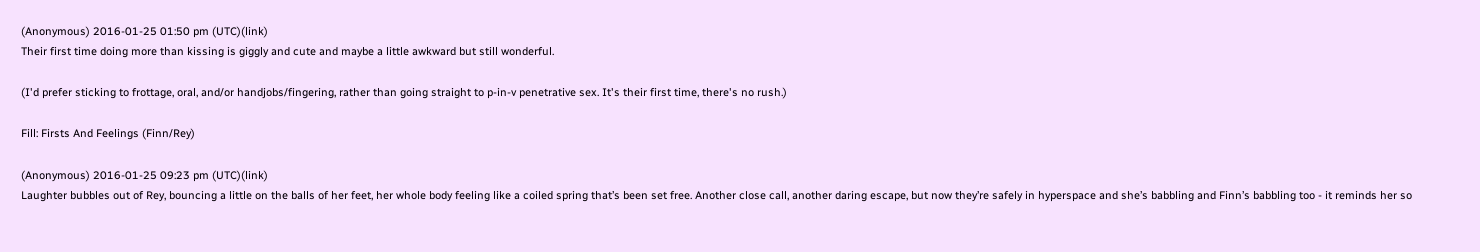(Anonymous) 2016-01-25 01:50 pm (UTC)(link)
Their first time doing more than kissing is giggly and cute and maybe a little awkward but still wonderful.

(I'd prefer sticking to frottage, oral, and/or handjobs/fingering, rather than going straight to p-in-v penetrative sex. It's their first time, there's no rush.)

Fill: Firsts And Feelings (Finn/Rey)

(Anonymous) 2016-01-25 09:23 pm (UTC)(link)
Laughter bubbles out of Rey, bouncing a little on the balls of her feet, her whole body feeling like a coiled spring that’s been set free. Another close call, another daring escape, but now they’re safely in hyperspace and she’s babbling and Finn’s babbling too - it reminds her so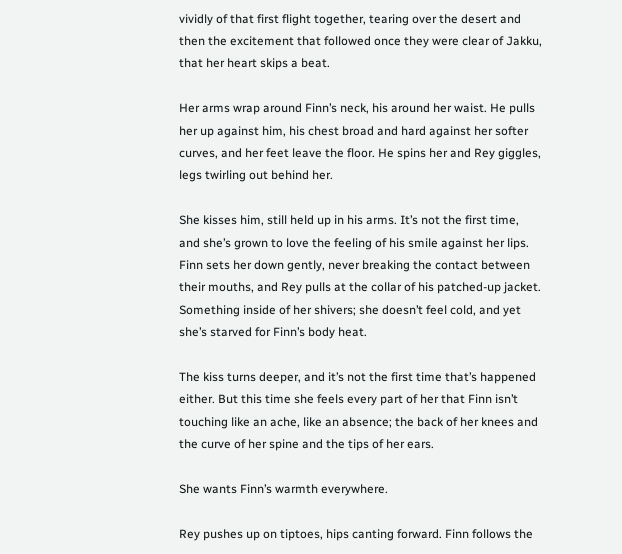vividly of that first flight together, tearing over the desert and then the excitement that followed once they were clear of Jakku, that her heart skips a beat.

Her arms wrap around Finn’s neck, his around her waist. He pulls her up against him, his chest broad and hard against her softer curves, and her feet leave the floor. He spins her and Rey giggles, legs twirling out behind her.

She kisses him, still held up in his arms. It’s not the first time, and she’s grown to love the feeling of his smile against her lips. Finn sets her down gently, never breaking the contact between their mouths, and Rey pulls at the collar of his patched-up jacket. Something inside of her shivers; she doesn’t feel cold, and yet she’s starved for Finn’s body heat.

The kiss turns deeper, and it’s not the first time that’s happened either. But this time she feels every part of her that Finn isn’t touching like an ache, like an absence; the back of her knees and the curve of her spine and the tips of her ears.

She wants Finn’s warmth everywhere.

Rey pushes up on tiptoes, hips canting forward. Finn follows the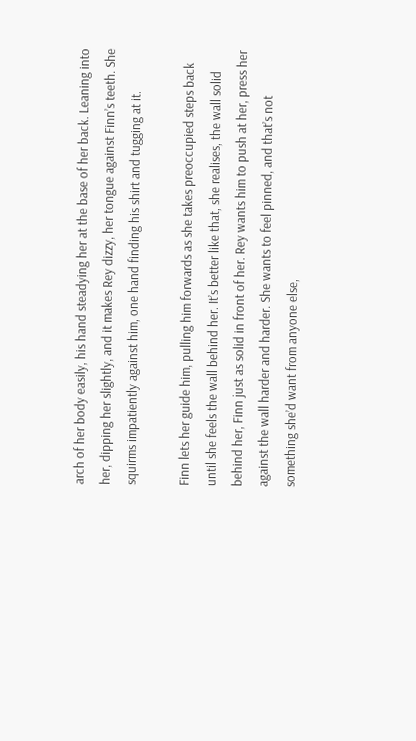arch of her body easily, his hand steadying her at the base of her back. Leaning into her, dipping her slightly, and it makes Rey dizzy, her tongue against Finn’s teeth. She squirms impatiently against him, one hand finding his shirt and tugging at it.

Finn lets her guide him, pulling him forwards as she takes preoccupied steps back until she feels the wall behind her. It’s better like that, she realises, the wall solid behind her, Finn just as solid in front of her. Rey wants him to push at her, press her against the wall harder and harder. She wants to feel pinned, and that’s not something she’d want from anyone else,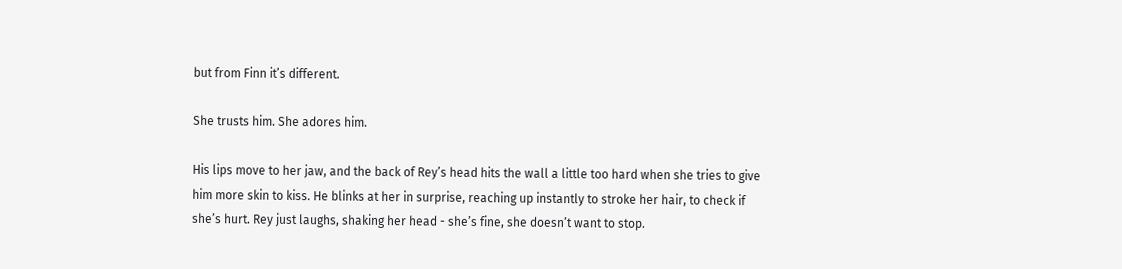but from Finn it’s different.

She trusts him. She adores him.

His lips move to her jaw, and the back of Rey’s head hits the wall a little too hard when she tries to give him more skin to kiss. He blinks at her in surprise, reaching up instantly to stroke her hair, to check if she’s hurt. Rey just laughs, shaking her head - she’s fine, she doesn’t want to stop.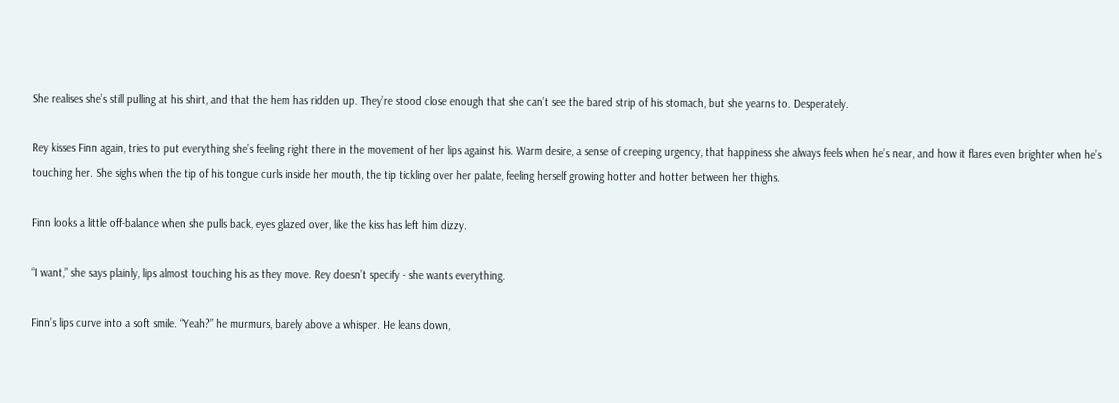She realises she’s still pulling at his shirt, and that the hem has ridden up. They’re stood close enough that she can’t see the bared strip of his stomach, but she yearns to. Desperately.

Rey kisses Finn again, tries to put everything she’s feeling right there in the movement of her lips against his. Warm desire, a sense of creeping urgency, that happiness she always feels when he’s near, and how it flares even brighter when he’s touching her. She sighs when the tip of his tongue curls inside her mouth, the tip tickling over her palate, feeling herself growing hotter and hotter between her thighs.

Finn looks a little off-balance when she pulls back, eyes glazed over, like the kiss has left him dizzy.

“I want,” she says plainly, lips almost touching his as they move. Rey doesn’t specify - she wants everything.

Finn’s lips curve into a soft smile. “Yeah?” he murmurs, barely above a whisper. He leans down,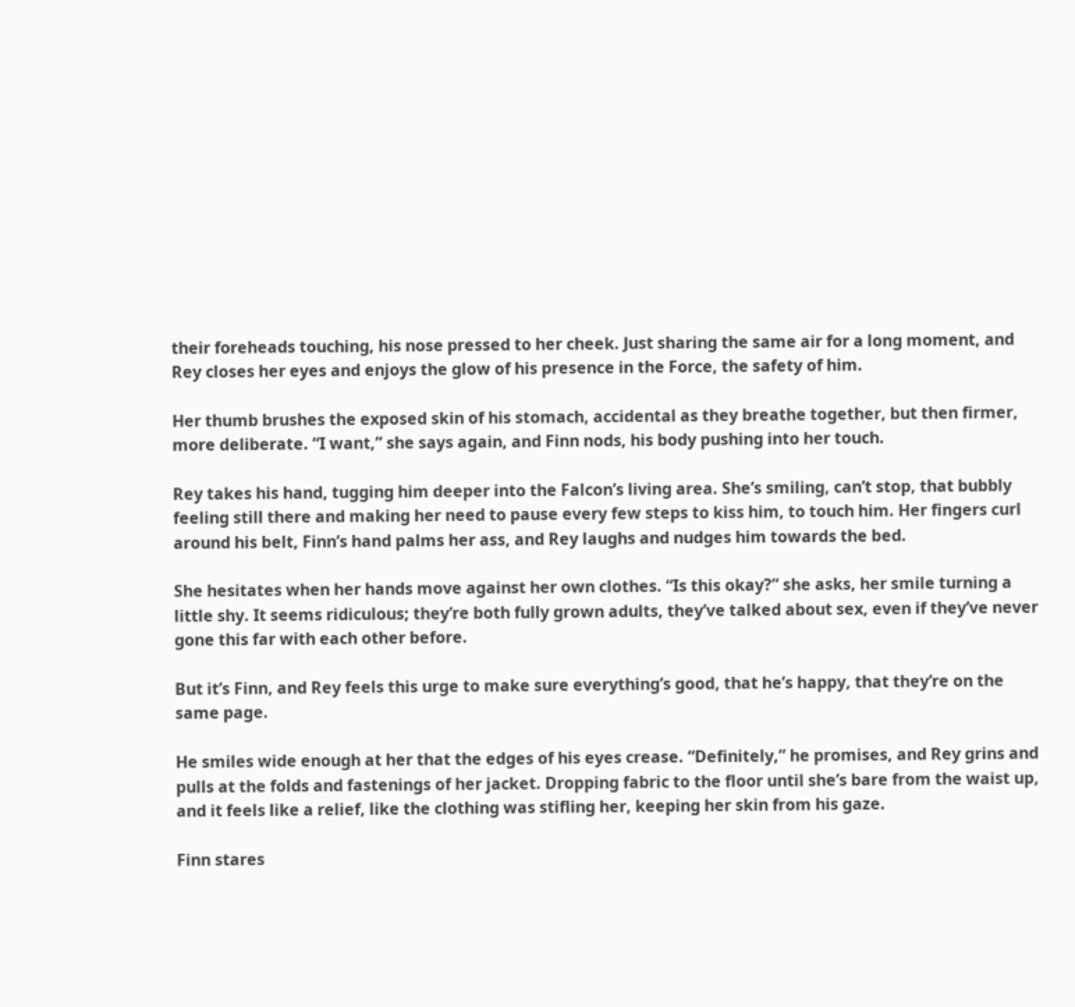their foreheads touching, his nose pressed to her cheek. Just sharing the same air for a long moment, and Rey closes her eyes and enjoys the glow of his presence in the Force, the safety of him.

Her thumb brushes the exposed skin of his stomach, accidental as they breathe together, but then firmer, more deliberate. “I want,” she says again, and Finn nods, his body pushing into her touch.

Rey takes his hand, tugging him deeper into the Falcon’s living area. She’s smiling, can’t stop, that bubbly feeling still there and making her need to pause every few steps to kiss him, to touch him. Her fingers curl around his belt, Finn’s hand palms her ass, and Rey laughs and nudges him towards the bed.

She hesitates when her hands move against her own clothes. “Is this okay?” she asks, her smile turning a little shy. It seems ridiculous; they’re both fully grown adults, they’ve talked about sex, even if they’ve never gone this far with each other before.

But it’s Finn, and Rey feels this urge to make sure everything’s good, that he’s happy, that they’re on the same page.

He smiles wide enough at her that the edges of his eyes crease. “Definitely,” he promises, and Rey grins and pulls at the folds and fastenings of her jacket. Dropping fabric to the floor until she’s bare from the waist up, and it feels like a relief, like the clothing was stifling her, keeping her skin from his gaze.

Finn stares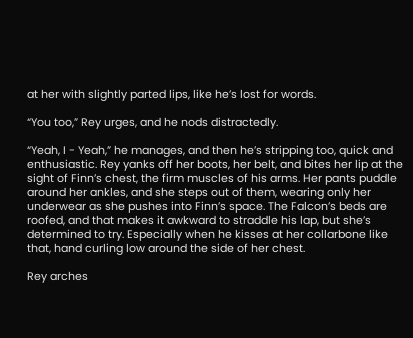at her with slightly parted lips, like he’s lost for words.

“You too,” Rey urges, and he nods distractedly.

“Yeah, I - Yeah,” he manages, and then he’s stripping too, quick and enthusiastic. Rey yanks off her boots, her belt, and bites her lip at the sight of Finn’s chest, the firm muscles of his arms. Her pants puddle around her ankles, and she steps out of them, wearing only her underwear as she pushes into Finn’s space. The Falcon’s beds are roofed, and that makes it awkward to straddle his lap, but she’s determined to try. Especially when he kisses at her collarbone like that, hand curling low around the side of her chest.

Rey arches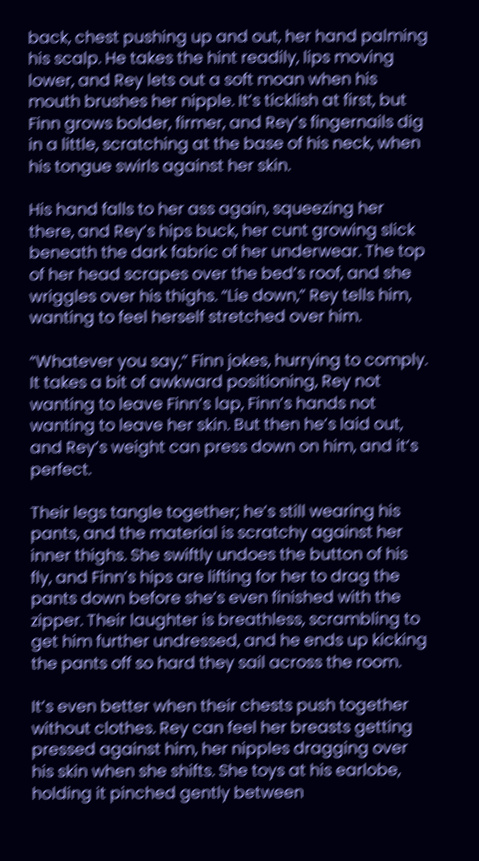back, chest pushing up and out, her hand palming his scalp. He takes the hint readily, lips moving lower, and Rey lets out a soft moan when his mouth brushes her nipple. It’s ticklish at first, but Finn grows bolder, firmer, and Rey’s fingernails dig in a little, scratching at the base of his neck, when his tongue swirls against her skin.

His hand falls to her ass again, squeezing her there, and Rey’s hips buck, her cunt growing slick beneath the dark fabric of her underwear. The top of her head scrapes over the bed’s roof, and she wriggles over his thighs. “Lie down,” Rey tells him, wanting to feel herself stretched over him.

“Whatever you say,” Finn jokes, hurrying to comply. It takes a bit of awkward positioning, Rey not wanting to leave Finn’s lap, Finn’s hands not wanting to leave her skin. But then he’s laid out, and Rey’s weight can press down on him, and it’s perfect.

Their legs tangle together; he’s still wearing his pants, and the material is scratchy against her inner thighs. She swiftly undoes the button of his fly, and Finn’s hips are lifting for her to drag the pants down before she’s even finished with the zipper. Their laughter is breathless, scrambling to get him further undressed, and he ends up kicking the pants off so hard they sail across the room.

It’s even better when their chests push together without clothes. Rey can feel her breasts getting pressed against him, her nipples dragging over his skin when she shifts. She toys at his earlobe, holding it pinched gently between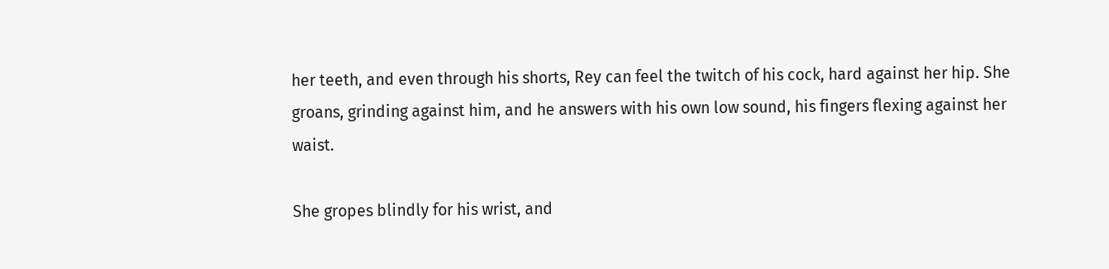her teeth, and even through his shorts, Rey can feel the twitch of his cock, hard against her hip. She groans, grinding against him, and he answers with his own low sound, his fingers flexing against her waist.

She gropes blindly for his wrist, and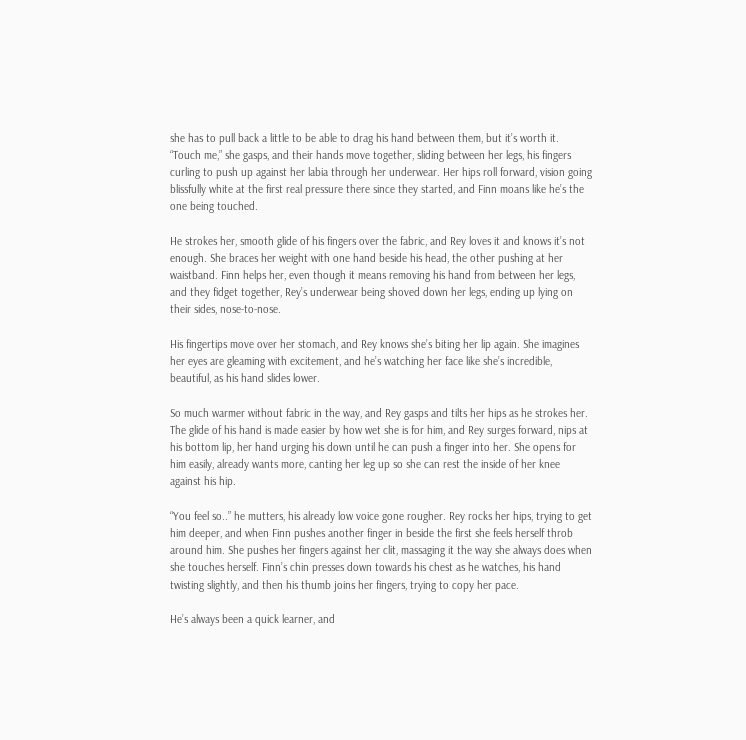she has to pull back a little to be able to drag his hand between them, but it’s worth it. “Touch me,” she gasps, and their hands move together, sliding between her legs, his fingers curling to push up against her labia through her underwear. Her hips roll forward, vision going blissfully white at the first real pressure there since they started, and Finn moans like he’s the one being touched.

He strokes her, smooth glide of his fingers over the fabric, and Rey loves it and knows it’s not enough. She braces her weight with one hand beside his head, the other pushing at her waistband. Finn helps her, even though it means removing his hand from between her legs, and they fidget together, Rey’s underwear being shoved down her legs, ending up lying on their sides, nose-to-nose.

His fingertips move over her stomach, and Rey knows she’s biting her lip again. She imagines her eyes are gleaming with excitement, and he’s watching her face like she’s incredible, beautiful, as his hand slides lower.

So much warmer without fabric in the way, and Rey gasps and tilts her hips as he strokes her. The glide of his hand is made easier by how wet she is for him, and Rey surges forward, nips at his bottom lip, her hand urging his down until he can push a finger into her. She opens for him easily, already wants more, canting her leg up so she can rest the inside of her knee against his hip.

“You feel so..” he mutters, his already low voice gone rougher. Rey rocks her hips, trying to get him deeper, and when Finn pushes another finger in beside the first she feels herself throb around him. She pushes her fingers against her clit, massaging it the way she always does when she touches herself. Finn’s chin presses down towards his chest as he watches, his hand twisting slightly, and then his thumb joins her fingers, trying to copy her pace.

He’s always been a quick learner, and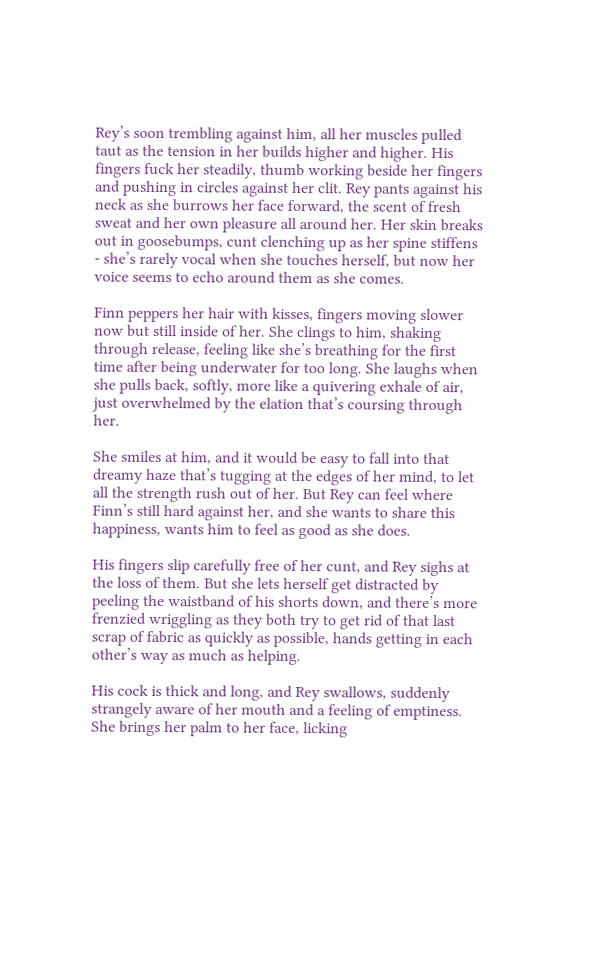Rey’s soon trembling against him, all her muscles pulled taut as the tension in her builds higher and higher. His fingers fuck her steadily, thumb working beside her fingers and pushing in circles against her clit. Rey pants against his neck as she burrows her face forward, the scent of fresh sweat and her own pleasure all around her. Her skin breaks out in goosebumps, cunt clenching up as her spine stiffens - she’s rarely vocal when she touches herself, but now her voice seems to echo around them as she comes.

Finn peppers her hair with kisses, fingers moving slower now but still inside of her. She clings to him, shaking through release, feeling like she’s breathing for the first time after being underwater for too long. She laughs when she pulls back, softly, more like a quivering exhale of air, just overwhelmed by the elation that’s coursing through her.

She smiles at him, and it would be easy to fall into that dreamy haze that’s tugging at the edges of her mind, to let all the strength rush out of her. But Rey can feel where Finn’s still hard against her, and she wants to share this happiness, wants him to feel as good as she does.

His fingers slip carefully free of her cunt, and Rey sighs at the loss of them. But she lets herself get distracted by peeling the waistband of his shorts down, and there’s more frenzied wriggling as they both try to get rid of that last scrap of fabric as quickly as possible, hands getting in each other’s way as much as helping.

His cock is thick and long, and Rey swallows, suddenly strangely aware of her mouth and a feeling of emptiness. She brings her palm to her face, licking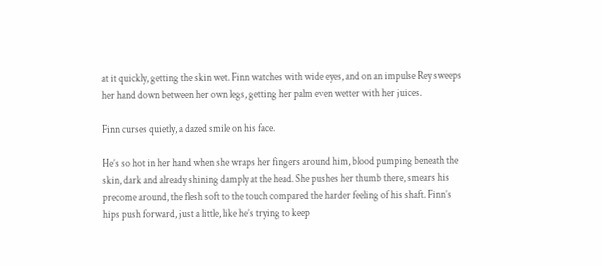at it quickly, getting the skin wet. Finn watches with wide eyes, and on an impulse Rey sweeps her hand down between her own legs, getting her palm even wetter with her juices.

Finn curses quietly, a dazed smile on his face.

He’s so hot in her hand when she wraps her fingers around him, blood pumping beneath the skin, dark and already shining damply at the head. She pushes her thumb there, smears his precome around, the flesh soft to the touch compared the harder feeling of his shaft. Finn’s hips push forward, just a little, like he’s trying to keep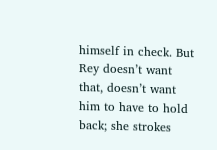himself in check. But Rey doesn’t want that, doesn’t want him to have to hold back; she strokes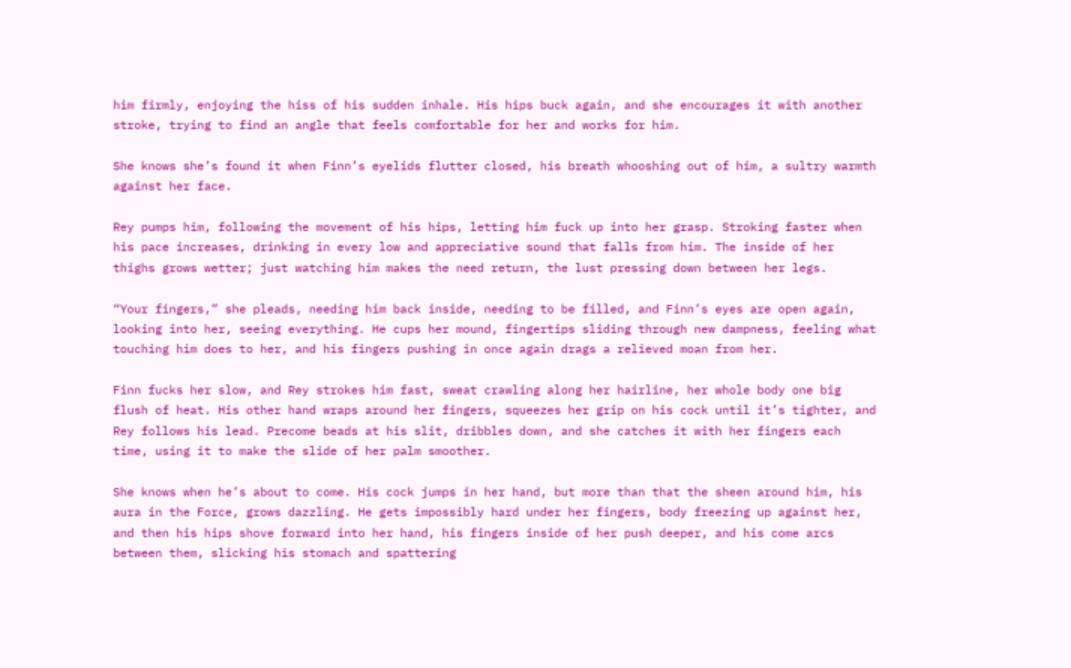him firmly, enjoying the hiss of his sudden inhale. His hips buck again, and she encourages it with another stroke, trying to find an angle that feels comfortable for her and works for him.

She knows she’s found it when Finn’s eyelids flutter closed, his breath whooshing out of him, a sultry warmth against her face.

Rey pumps him, following the movement of his hips, letting him fuck up into her grasp. Stroking faster when his pace increases, drinking in every low and appreciative sound that falls from him. The inside of her thighs grows wetter; just watching him makes the need return, the lust pressing down between her legs.

“Your fingers,” she pleads, needing him back inside, needing to be filled, and Finn’s eyes are open again, looking into her, seeing everything. He cups her mound, fingertips sliding through new dampness, feeling what touching him does to her, and his fingers pushing in once again drags a relieved moan from her.

Finn fucks her slow, and Rey strokes him fast, sweat crawling along her hairline, her whole body one big flush of heat. His other hand wraps around her fingers, squeezes her grip on his cock until it’s tighter, and Rey follows his lead. Precome beads at his slit, dribbles down, and she catches it with her fingers each time, using it to make the slide of her palm smoother.

She knows when he’s about to come. His cock jumps in her hand, but more than that the sheen around him, his aura in the Force, grows dazzling. He gets impossibly hard under her fingers, body freezing up against her, and then his hips shove forward into her hand, his fingers inside of her push deeper, and his come arcs between them, slicking his stomach and spattering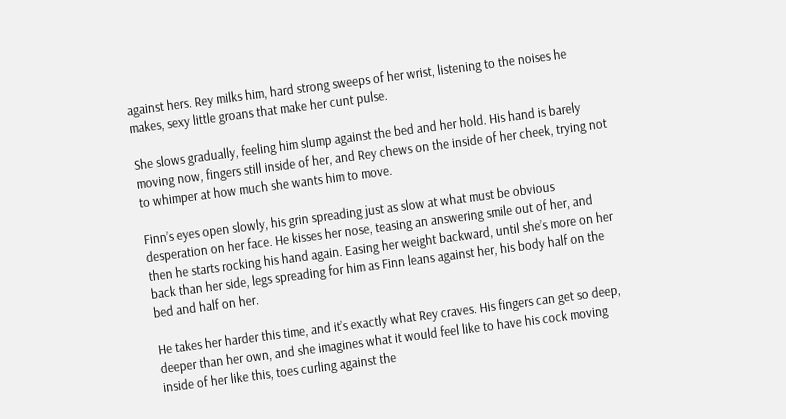against hers. Rey milks him, hard strong sweeps of her wrist, listening to the noises he makes, sexy little groans that make her cunt pulse.

She slows gradually, feeling him slump against the bed and her hold. His hand is barely moving now, fingers still inside of her, and Rey chews on the inside of her cheek, trying not to whimper at how much she wants him to move.

Finn’s eyes open slowly, his grin spreading just as slow at what must be obvious desperation on her face. He kisses her nose, teasing an answering smile out of her, and then he starts rocking his hand again. Easing her weight backward, until she’s more on her back than her side, legs spreading for him as Finn leans against her, his body half on the bed and half on her.

He takes her harder this time, and it’s exactly what Rey craves. His fingers can get so deep, deeper than her own, and she imagines what it would feel like to have his cock moving inside of her like this, toes curling against the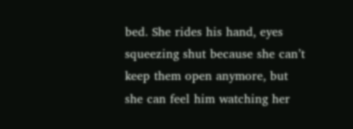bed. She rides his hand, eyes squeezing shut because she can’t keep them open anymore, but she can feel him watching her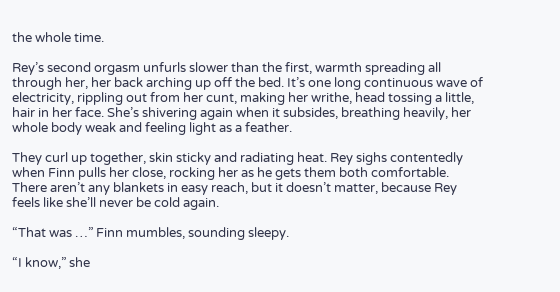the whole time.

Rey’s second orgasm unfurls slower than the first, warmth spreading all through her, her back arching up off the bed. It’s one long continuous wave of electricity, rippling out from her cunt, making her writhe, head tossing a little, hair in her face. She’s shivering again when it subsides, breathing heavily, her whole body weak and feeling light as a feather.

They curl up together, skin sticky and radiating heat. Rey sighs contentedly when Finn pulls her close, rocking her as he gets them both comfortable. There aren’t any blankets in easy reach, but it doesn’t matter, because Rey feels like she’ll never be cold again.

“That was …” Finn mumbles, sounding sleepy.

“I know,” she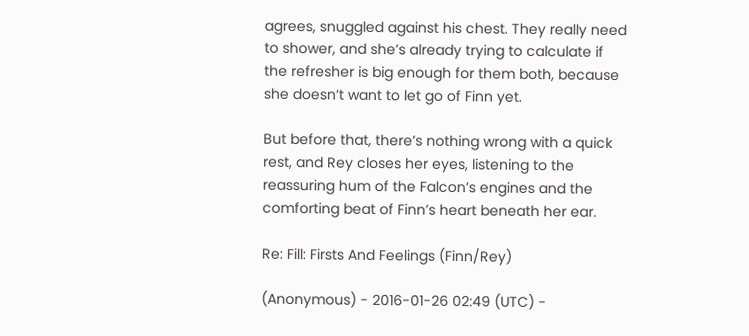agrees, snuggled against his chest. They really need to shower, and she’s already trying to calculate if the refresher is big enough for them both, because she doesn’t want to let go of Finn yet.

But before that, there’s nothing wrong with a quick rest, and Rey closes her eyes, listening to the reassuring hum of the Falcon’s engines and the comforting beat of Finn’s heart beneath her ear.

Re: Fill: Firsts And Feelings (Finn/Rey)

(Anonymous) - 2016-01-26 02:49 (UTC) -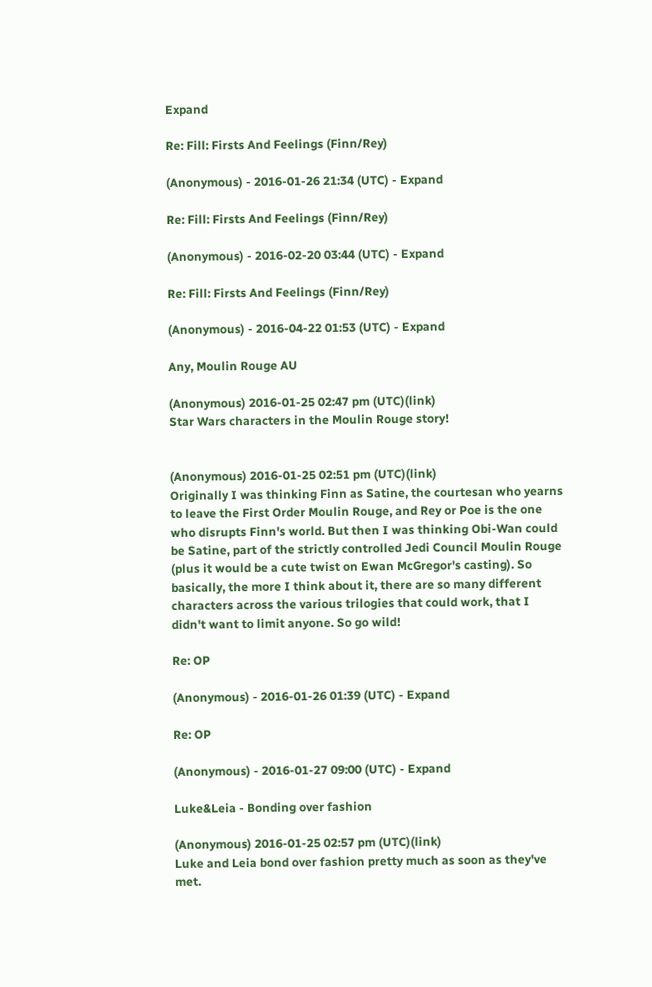Expand

Re: Fill: Firsts And Feelings (Finn/Rey)

(Anonymous) - 2016-01-26 21:34 (UTC) - Expand

Re: Fill: Firsts And Feelings (Finn/Rey)

(Anonymous) - 2016-02-20 03:44 (UTC) - Expand

Re: Fill: Firsts And Feelings (Finn/Rey)

(Anonymous) - 2016-04-22 01:53 (UTC) - Expand

Any, Moulin Rouge AU

(Anonymous) 2016-01-25 02:47 pm (UTC)(link)
Star Wars characters in the Moulin Rouge story!


(Anonymous) 2016-01-25 02:51 pm (UTC)(link)
Originally I was thinking Finn as Satine, the courtesan who yearns to leave the First Order Moulin Rouge, and Rey or Poe is the one who disrupts Finn's world. But then I was thinking Obi-Wan could be Satine, part of the strictly controlled Jedi Council Moulin Rouge (plus it would be a cute twist on Ewan McGregor's casting). So basically, the more I think about it, there are so many different characters across the various trilogies that could work, that I didn't want to limit anyone. So go wild!

Re: OP

(Anonymous) - 2016-01-26 01:39 (UTC) - Expand

Re: OP

(Anonymous) - 2016-01-27 09:00 (UTC) - Expand

Luke&Leia - Bonding over fashion

(Anonymous) 2016-01-25 02:57 pm (UTC)(link)
Luke and Leia bond over fashion pretty much as soon as they've met.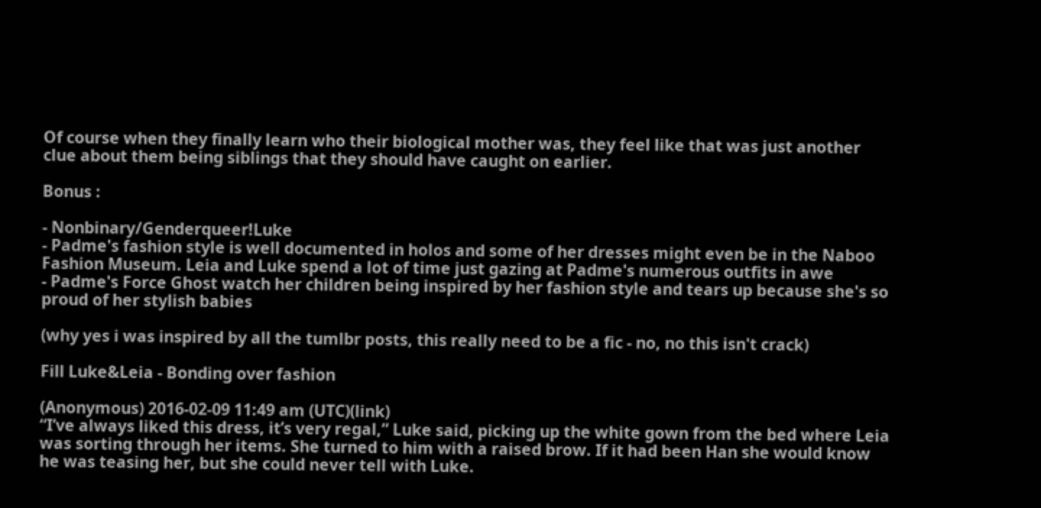Of course when they finally learn who their biological mother was, they feel like that was just another clue about them being siblings that they should have caught on earlier.

Bonus :

- Nonbinary/Genderqueer!Luke
- Padme's fashion style is well documented in holos and some of her dresses might even be in the Naboo Fashion Museum. Leia and Luke spend a lot of time just gazing at Padme's numerous outfits in awe
- Padme's Force Ghost watch her children being inspired by her fashion style and tears up because she's so proud of her stylish babies

(why yes i was inspired by all the tumlbr posts, this really need to be a fic - no, no this isn't crack)

Fill Luke&Leia - Bonding over fashion

(Anonymous) 2016-02-09 11:49 am (UTC)(link)
“I’ve always liked this dress, it’s very regal,” Luke said, picking up the white gown from the bed where Leia was sorting through her items. She turned to him with a raised brow. If it had been Han she would know he was teasing her, but she could never tell with Luke.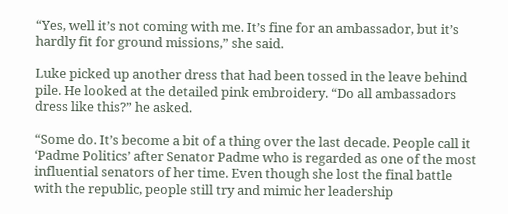“Yes, well it’s not coming with me. It’s fine for an ambassador, but it’s hardly fit for ground missions,” she said.

Luke picked up another dress that had been tossed in the leave behind pile. He looked at the detailed pink embroidery. “Do all ambassadors dress like this?” he asked.

“Some do. It’s become a bit of a thing over the last decade. People call it ‘Padme Politics’ after Senator Padme who is regarded as one of the most influential senators of her time. Even though she lost the final battle with the republic, people still try and mimic her leadership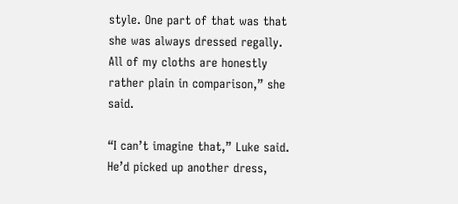style. One part of that was that she was always dressed regally. All of my cloths are honestly rather plain in comparison,” she said.

“I can’t imagine that,” Luke said. He’d picked up another dress,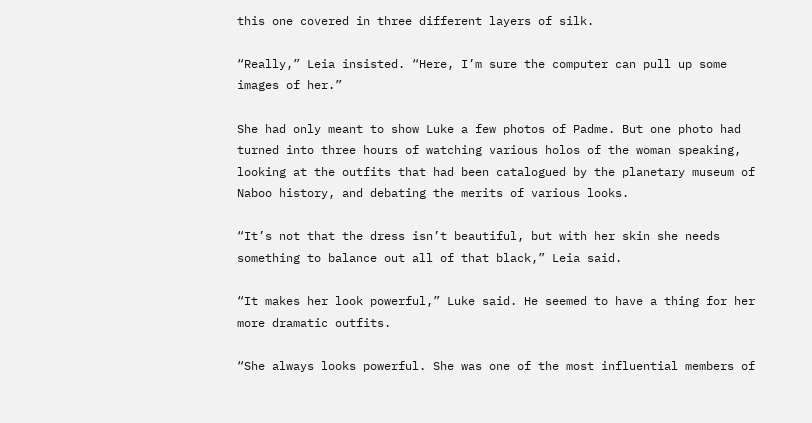this one covered in three different layers of silk.

“Really,” Leia insisted. “Here, I’m sure the computer can pull up some images of her.”

She had only meant to show Luke a few photos of Padme. But one photo had turned into three hours of watching various holos of the woman speaking, looking at the outfits that had been catalogued by the planetary museum of Naboo history, and debating the merits of various looks.

“It’s not that the dress isn’t beautiful, but with her skin she needs something to balance out all of that black,” Leia said.

“It makes her look powerful,” Luke said. He seemed to have a thing for her more dramatic outfits.

“She always looks powerful. She was one of the most influential members of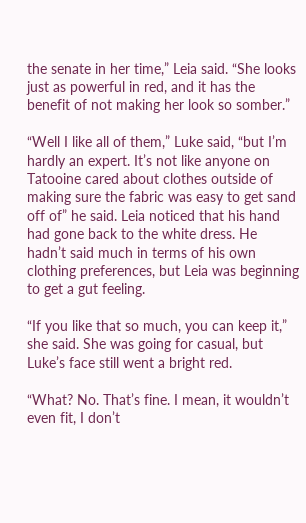the senate in her time,” Leia said. “She looks just as powerful in red, and it has the benefit of not making her look so somber.”

“Well I like all of them,” Luke said, “but I’m hardly an expert. It’s not like anyone on Tatooine cared about clothes outside of making sure the fabric was easy to get sand off of” he said. Leia noticed that his hand had gone back to the white dress. He hadn’t said much in terms of his own clothing preferences, but Leia was beginning to get a gut feeling.

“If you like that so much, you can keep it,” she said. She was going for casual, but Luke’s face still went a bright red.

“What? No. That’s fine. I mean, it wouldn’t even fit, I don’t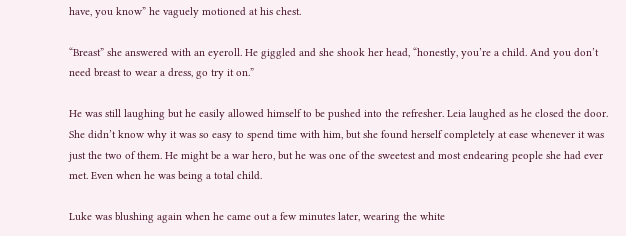have, you know” he vaguely motioned at his chest.

“Breast” she answered with an eyeroll. He giggled and she shook her head, “honestly, you’re a child. And you don’t need breast to wear a dress, go try it on.”

He was still laughing but he easily allowed himself to be pushed into the refresher. Leia laughed as he closed the door. She didn’t know why it was so easy to spend time with him, but she found herself completely at ease whenever it was just the two of them. He might be a war hero, but he was one of the sweetest and most endearing people she had ever met. Even when he was being a total child.

Luke was blushing again when he came out a few minutes later, wearing the white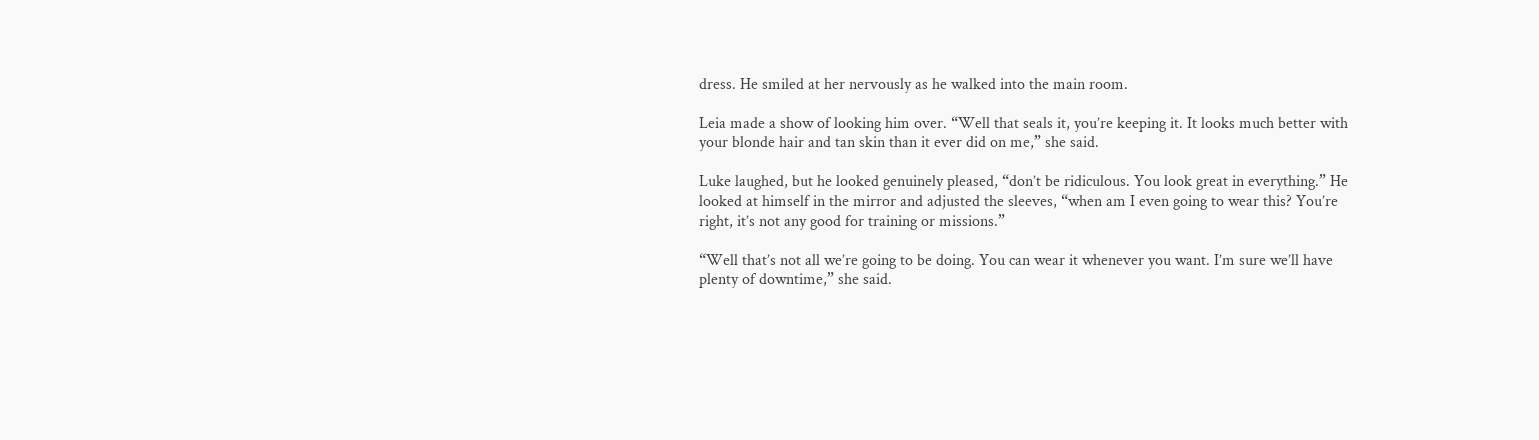dress. He smiled at her nervously as he walked into the main room.

Leia made a show of looking him over. “Well that seals it, you’re keeping it. It looks much better with your blonde hair and tan skin than it ever did on me,” she said.

Luke laughed, but he looked genuinely pleased, “don’t be ridiculous. You look great in everything.” He looked at himself in the mirror and adjusted the sleeves, “when am I even going to wear this? You’re right, it’s not any good for training or missions.”

“Well that’s not all we’re going to be doing. You can wear it whenever you want. I’m sure we’ll have plenty of downtime,” she said.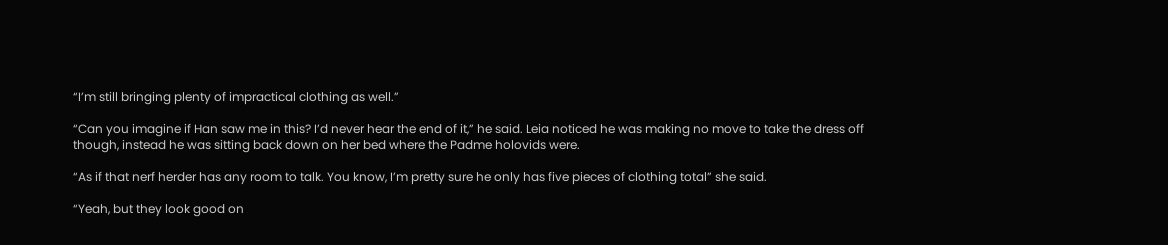“I’m still bringing plenty of impractical clothing as well.”

“Can you imagine if Han saw me in this? I’d never hear the end of it,” he said. Leia noticed he was making no move to take the dress off though, instead he was sitting back down on her bed where the Padme holovids were.

“As if that nerf herder has any room to talk. You know, I’m pretty sure he only has five pieces of clothing total” she said.

“Yeah, but they look good on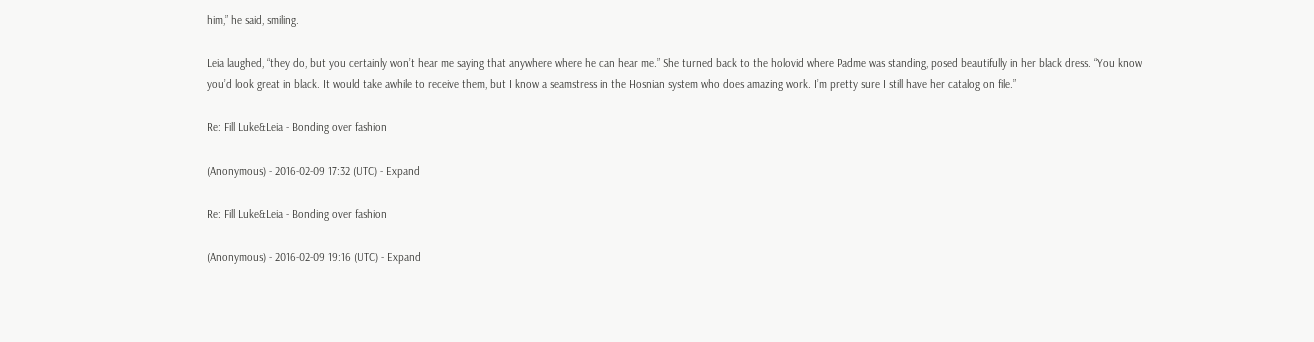him,” he said, smiling.

Leia laughed, “they do, but you certainly won’t hear me saying that anywhere where he can hear me.” She turned back to the holovid where Padme was standing, posed beautifully in her black dress. “You know you’d look great in black. It would take awhile to receive them, but I know a seamstress in the Hosnian system who does amazing work. I’m pretty sure I still have her catalog on file.”

Re: Fill Luke&Leia - Bonding over fashion

(Anonymous) - 2016-02-09 17:32 (UTC) - Expand

Re: Fill Luke&Leia - Bonding over fashion

(Anonymous) - 2016-02-09 19:16 (UTC) - Expand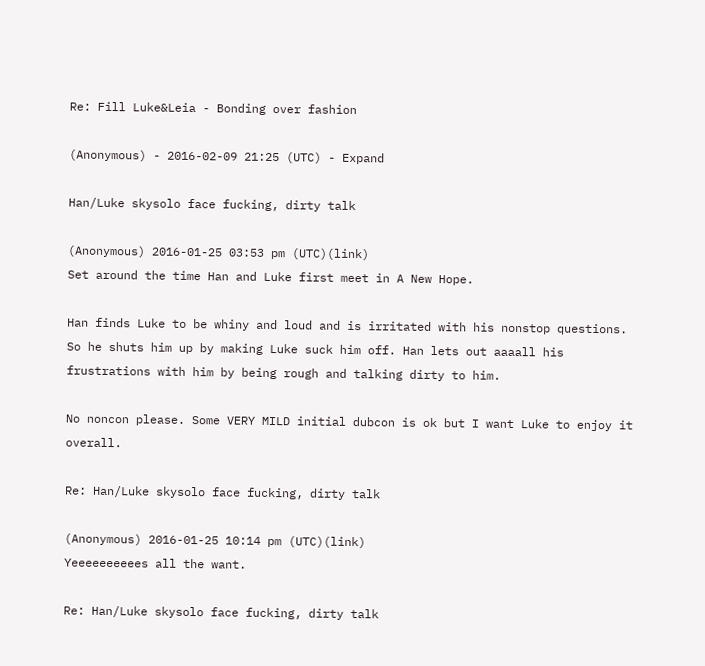Re: Fill Luke&Leia - Bonding over fashion

(Anonymous) - 2016-02-09 21:25 (UTC) - Expand

Han/Luke skysolo face fucking, dirty talk

(Anonymous) 2016-01-25 03:53 pm (UTC)(link)
Set around the time Han and Luke first meet in A New Hope.

Han finds Luke to be whiny and loud and is irritated with his nonstop questions. So he shuts him up by making Luke suck him off. Han lets out aaaall his frustrations with him by being rough and talking dirty to him.

No noncon please. Some VERY MILD initial dubcon is ok but I want Luke to enjoy it overall.

Re: Han/Luke skysolo face fucking, dirty talk

(Anonymous) 2016-01-25 10:14 pm (UTC)(link)
Yeeeeeeeeees all the want.

Re: Han/Luke skysolo face fucking, dirty talk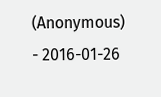(Anonymous) - 2016-01-26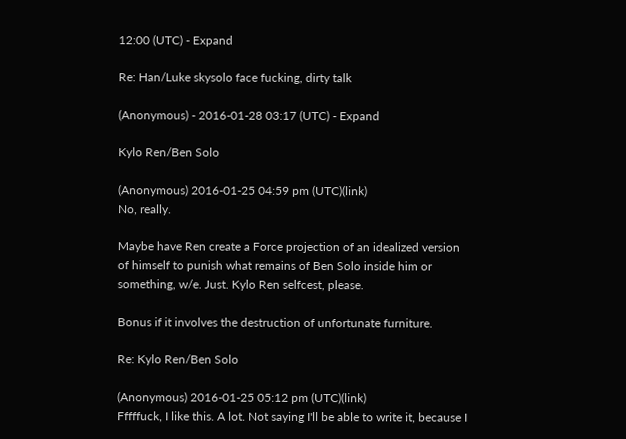12:00 (UTC) - Expand

Re: Han/Luke skysolo face fucking, dirty talk

(Anonymous) - 2016-01-28 03:17 (UTC) - Expand

Kylo Ren/Ben Solo

(Anonymous) 2016-01-25 04:59 pm (UTC)(link)
No, really.

Maybe have Ren create a Force projection of an idealized version of himself to punish what remains of Ben Solo inside him or something, w/e. Just. Kylo Ren selfcest, please.

Bonus if it involves the destruction of unfortunate furniture.

Re: Kylo Ren/Ben Solo

(Anonymous) 2016-01-25 05:12 pm (UTC)(link)
Fffffuck, I like this. A lot. Not saying I'll be able to write it, because I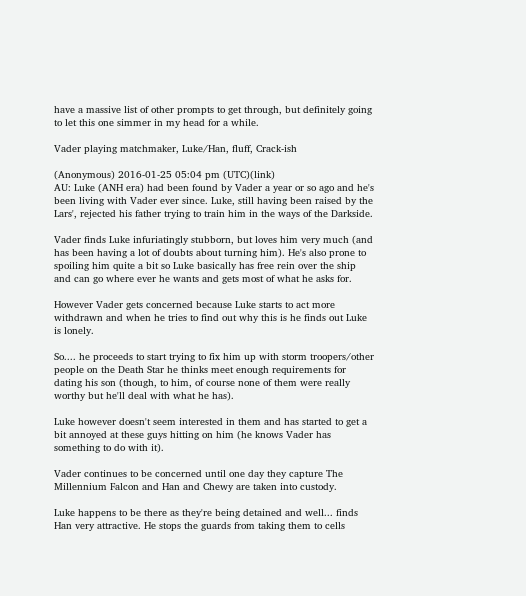have a massive list of other prompts to get through, but definitely going to let this one simmer in my head for a while.

Vader playing matchmaker, Luke/Han, fluff, Crack-ish

(Anonymous) 2016-01-25 05:04 pm (UTC)(link)
AU: Luke (ANH era) had been found by Vader a year or so ago and he's been living with Vader ever since. Luke, still having been raised by the Lars', rejected his father trying to train him in the ways of the Darkside.

Vader finds Luke infuriatingly stubborn, but loves him very much (and has been having a lot of doubts about turning him). He's also prone to spoiling him quite a bit so Luke basically has free rein over the ship and can go where ever he wants and gets most of what he asks for.

However Vader gets concerned because Luke starts to act more withdrawn and when he tries to find out why this is he finds out Luke is lonely.

So.... he proceeds to start trying to fix him up with storm troopers/other people on the Death Star he thinks meet enough requirements for dating his son (though, to him, of course none of them were really worthy but he'll deal with what he has).

Luke however doesn't seem interested in them and has started to get a bit annoyed at these guys hitting on him (he knows Vader has something to do with it).

Vader continues to be concerned until one day they capture The Millennium Falcon and Han and Chewy are taken into custody.

Luke happens to be there as they're being detained and well... finds Han very attractive. He stops the guards from taking them to cells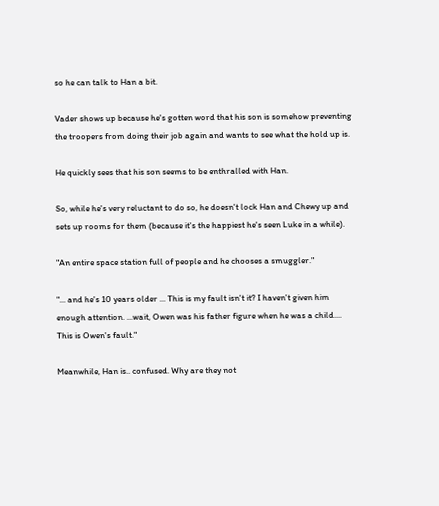so he can talk to Han a bit.

Vader shows up because he's gotten word that his son is somehow preventing the troopers from doing their job again and wants to see what the hold up is.

He quickly sees that his son seems to be enthralled with Han.

So, while he's very reluctant to do so, he doesn't lock Han and Chewy up and sets up rooms for them (because it's the happiest he's seen Luke in a while).

"An entire space station full of people and he chooses a smuggler."

"... and he's 10 years older ... This is my fault isn't it? I haven't given him enough attention. ...wait, Owen was his father figure when he was a child.... This is Owen's fault."

Meanwhile, Han is.. confused. Why are they not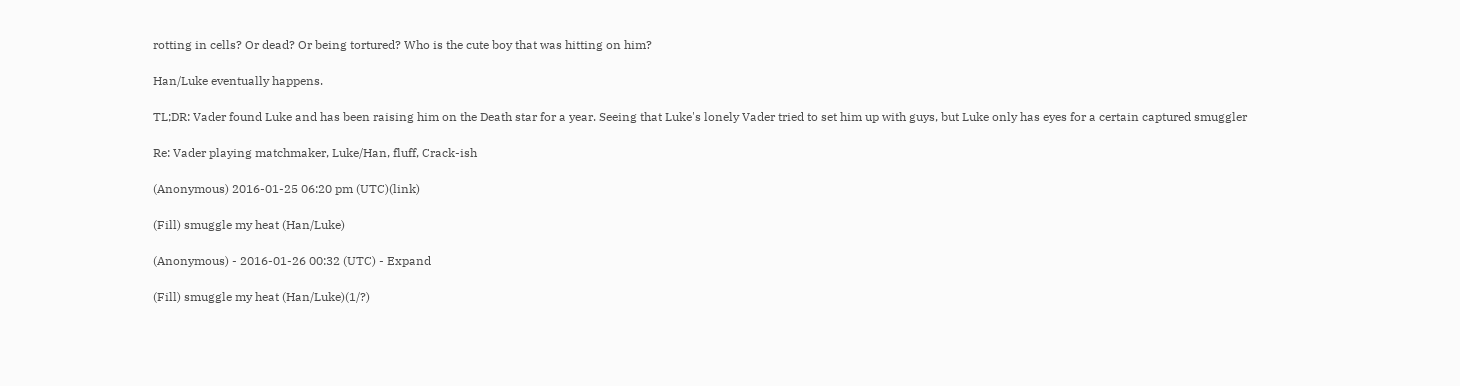rotting in cells? Or dead? Or being tortured? Who is the cute boy that was hitting on him?

Han/Luke eventually happens.

TL;DR: Vader found Luke and has been raising him on the Death star for a year. Seeing that Luke's lonely Vader tried to set him up with guys, but Luke only has eyes for a certain captured smuggler

Re: Vader playing matchmaker, Luke/Han, fluff, Crack-ish

(Anonymous) 2016-01-25 06:20 pm (UTC)(link)

(Fill) smuggle my heat (Han/Luke)

(Anonymous) - 2016-01-26 00:32 (UTC) - Expand

(Fill) smuggle my heat (Han/Luke)(1/?)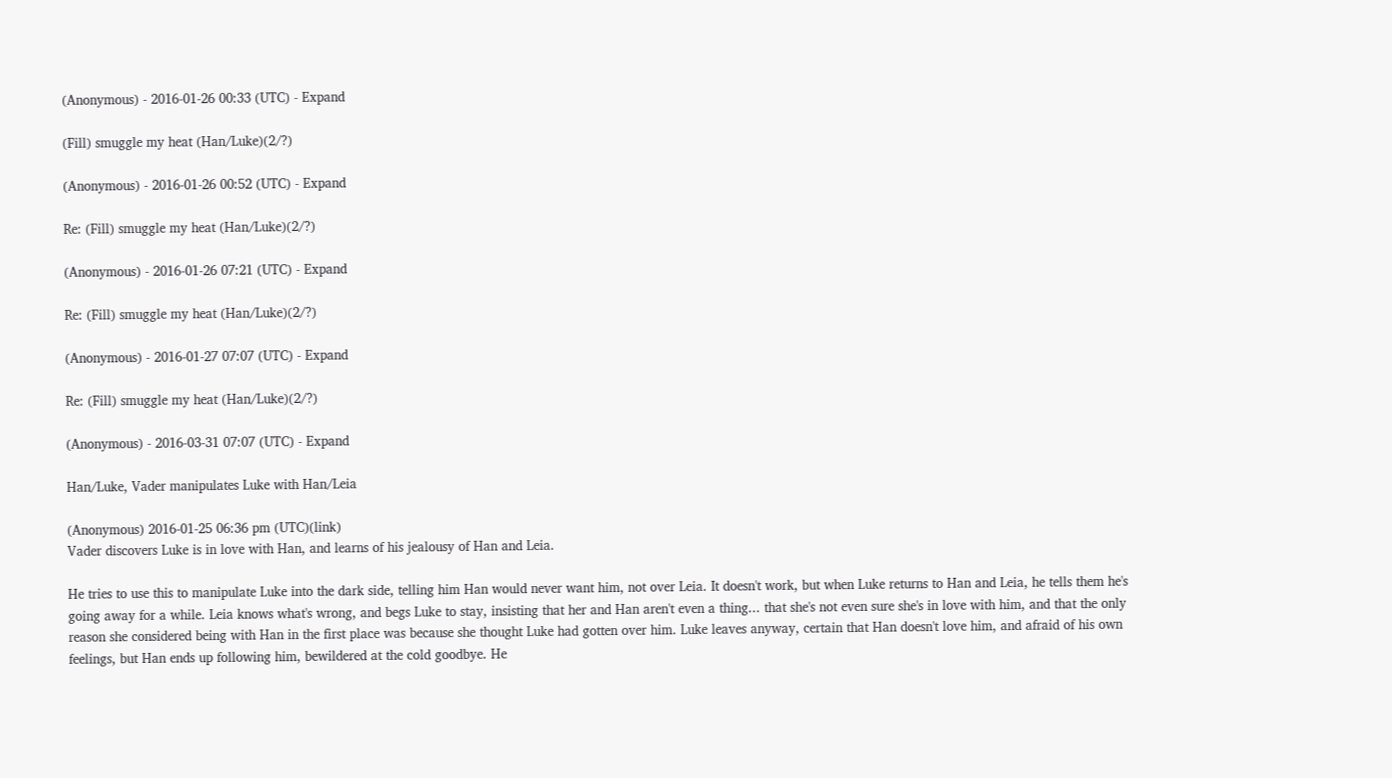(Anonymous) - 2016-01-26 00:33 (UTC) - Expand

(Fill) smuggle my heat (Han/Luke)(2/?)

(Anonymous) - 2016-01-26 00:52 (UTC) - Expand

Re: (Fill) smuggle my heat (Han/Luke)(2/?)

(Anonymous) - 2016-01-26 07:21 (UTC) - Expand

Re: (Fill) smuggle my heat (Han/Luke)(2/?)

(Anonymous) - 2016-01-27 07:07 (UTC) - Expand

Re: (Fill) smuggle my heat (Han/Luke)(2/?)

(Anonymous) - 2016-03-31 07:07 (UTC) - Expand

Han/Luke, Vader manipulates Luke with Han/Leia

(Anonymous) 2016-01-25 06:36 pm (UTC)(link)
Vader discovers Luke is in love with Han, and learns of his jealousy of Han and Leia.

He tries to use this to manipulate Luke into the dark side, telling him Han would never want him, not over Leia. It doesn't work, but when Luke returns to Han and Leia, he tells them he's going away for a while. Leia knows what's wrong, and begs Luke to stay, insisting that her and Han aren't even a thing... that she's not even sure she's in love with him, and that the only reason she considered being with Han in the first place was because she thought Luke had gotten over him. Luke leaves anyway, certain that Han doesn't love him, and afraid of his own feelings, but Han ends up following him, bewildered at the cold goodbye. He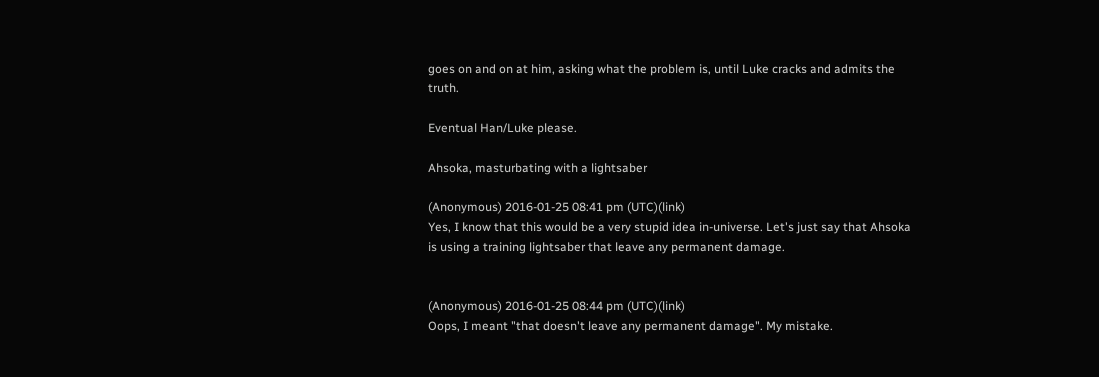goes on and on at him, asking what the problem is, until Luke cracks and admits the truth.

Eventual Han/Luke please.

Ahsoka, masturbating with a lightsaber

(Anonymous) 2016-01-25 08:41 pm (UTC)(link)
Yes, I know that this would be a very stupid idea in-universe. Let's just say that Ahsoka is using a training lightsaber that leave any permanent damage.


(Anonymous) 2016-01-25 08:44 pm (UTC)(link)
Oops, I meant "that doesn't leave any permanent damage". My mistake.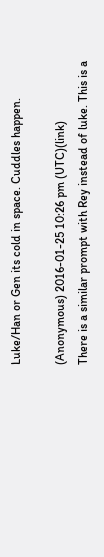Luke/Han or Gen its cold in space. Cuddles happen.

(Anonymous) 2016-01-25 10:26 pm (UTC)(link)
There is a similar prompt with Rey instead of luke. This is a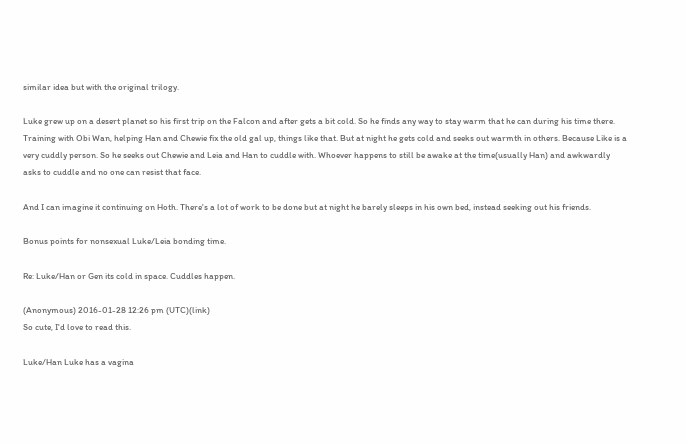similar idea but with the original trilogy.

Luke grew up on a desert planet so his first trip on the Falcon and after gets a bit cold. So he finds any way to stay warm that he can during his time there. Training with Obi Wan, helping Han and Chewie fix the old gal up, things like that. But at night he gets cold and seeks out warmth in others. Because Like is a very cuddly person. So he seeks out Chewie and Leia and Han to cuddle with. Whoever happens to still be awake at the time(usually Han) and awkwardly asks to cuddle and no one can resist that face.

And I can imagine it continuing on Hoth. There's a lot of work to be done but at night he barely sleeps in his own bed, instead seeking out his friends.

Bonus points for nonsexual Luke/Leia bonding time.

Re: Luke/Han or Gen its cold in space. Cuddles happen.

(Anonymous) 2016-01-28 12:26 pm (UTC)(link)
So cute, I'd love to read this.

Luke/Han Luke has a vagina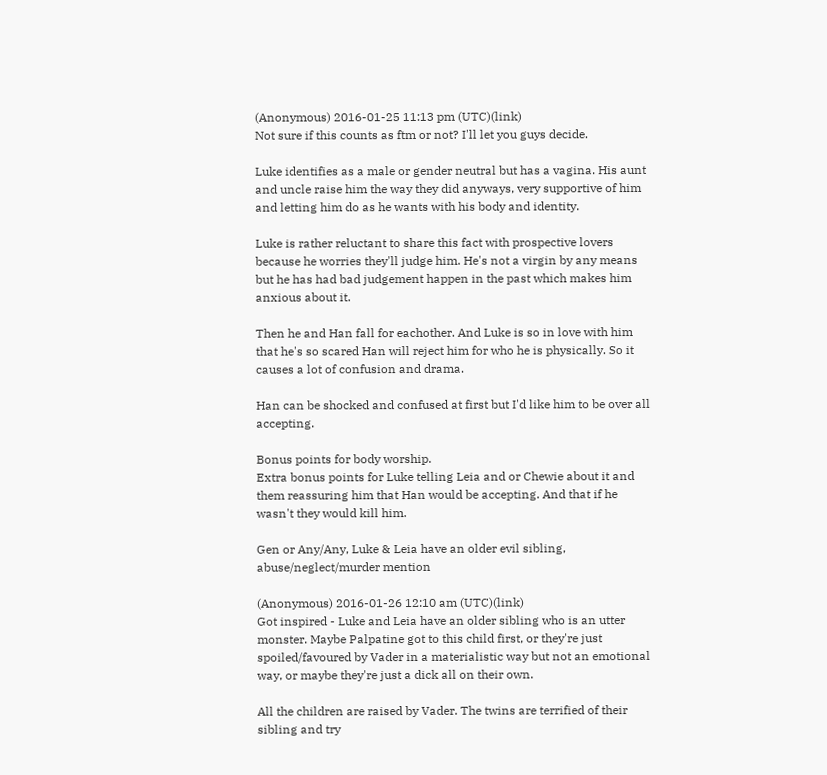(Anonymous) 2016-01-25 11:13 pm (UTC)(link)
Not sure if this counts as ftm or not? I'll let you guys decide.

Luke identifies as a male or gender neutral but has a vagina. His aunt and uncle raise him the way they did anyways, very supportive of him and letting him do as he wants with his body and identity.

Luke is rather reluctant to share this fact with prospective lovers because he worries they'll judge him. He's not a virgin by any means but he has had bad judgement happen in the past which makes him anxious about it.

Then he and Han fall for eachother. And Luke is so in love with him that he's so scared Han will reject him for who he is physically. So it causes a lot of confusion and drama.

Han can be shocked and confused at first but I'd like him to be over all accepting.

Bonus points for body worship.
Extra bonus points for Luke telling Leia and or Chewie about it and them reassuring him that Han would be accepting. And that if he wasn't they would kill him.

Gen or Any/Any, Luke & Leia have an older evil sibling, abuse/neglect/murder mention

(Anonymous) 2016-01-26 12:10 am (UTC)(link)
Got inspired - Luke and Leia have an older sibling who is an utter monster. Maybe Palpatine got to this child first, or they're just spoiled/favoured by Vader in a materialistic way but not an emotional way, or maybe they're just a dick all on their own.

All the children are raised by Vader. The twins are terrified of their sibling and try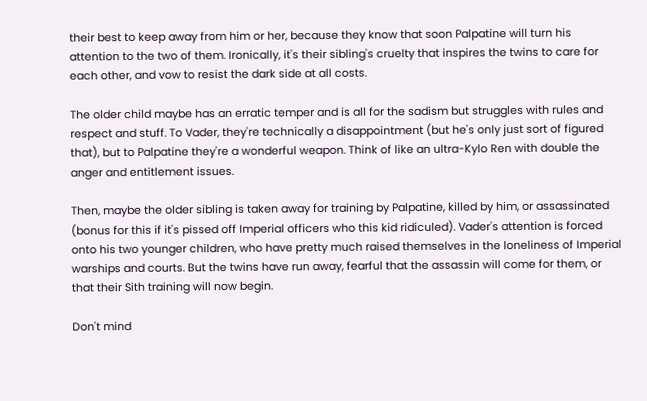their best to keep away from him or her, because they know that soon Palpatine will turn his attention to the two of them. Ironically, it's their sibling's cruelty that inspires the twins to care for each other, and vow to resist the dark side at all costs.

The older child maybe has an erratic temper and is all for the sadism but struggles with rules and respect and stuff. To Vader, they're technically a disappointment (but he's only just sort of figured that), but to Palpatine they're a wonderful weapon. Think of like an ultra-Kylo Ren with double the anger and entitlement issues.

Then, maybe the older sibling is taken away for training by Palpatine, killed by him, or assassinated (bonus for this if it's pissed off Imperial officers who this kid ridiculed). Vader's attention is forced onto his two younger children, who have pretty much raised themselves in the loneliness of Imperial warships and courts. But the twins have run away, fearful that the assassin will come for them, or that their Sith training will now begin.

Don't mind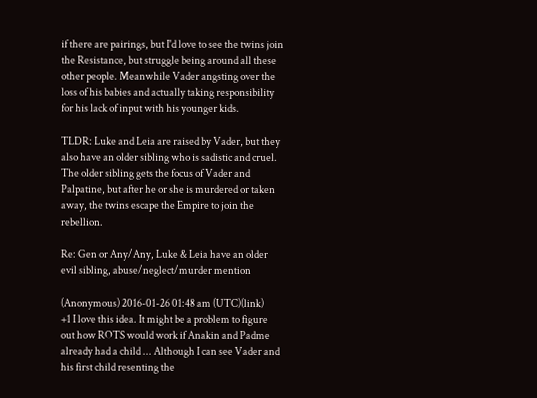if there are pairings, but I'd love to see the twins join the Resistance, but struggle being around all these other people. Meanwhile Vader angsting over the loss of his babies and actually taking responsibility for his lack of input with his younger kids.

TLDR: Luke and Leia are raised by Vader, but they also have an older sibling who is sadistic and cruel. The older sibling gets the focus of Vader and Palpatine, but after he or she is murdered or taken away, the twins escape the Empire to join the rebellion.

Re: Gen or Any/Any, Luke & Leia have an older evil sibling, abuse/neglect/murder mention

(Anonymous) 2016-01-26 01:48 am (UTC)(link)
+1 I love this idea. It might be a problem to figure out how ROTS would work if Anakin and Padme already had a child ... Although I can see Vader and his first child resenting the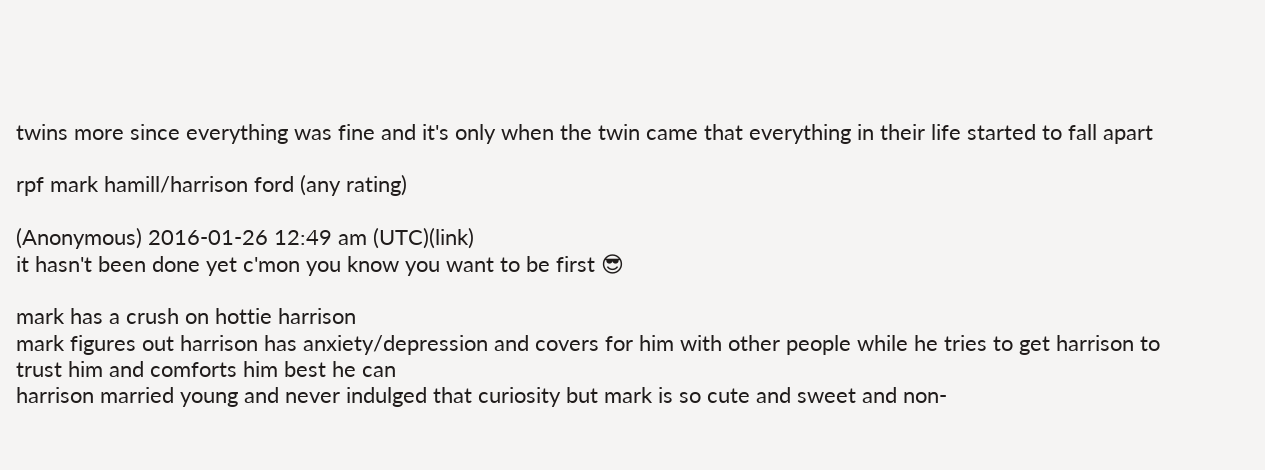twins more since everything was fine and it's only when the twin came that everything in their life started to fall apart

rpf mark hamill/harrison ford (any rating)

(Anonymous) 2016-01-26 12:49 am (UTC)(link)
it hasn't been done yet c'mon you know you want to be first 😎

mark has a crush on hottie harrison
mark figures out harrison has anxiety/depression and covers for him with other people while he tries to get harrison to trust him and comforts him best he can
harrison married young and never indulged that curiosity but mark is so cute and sweet and non-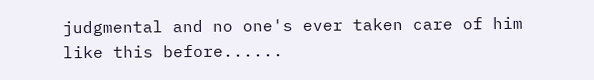judgmental and no one's ever taken care of him like this before......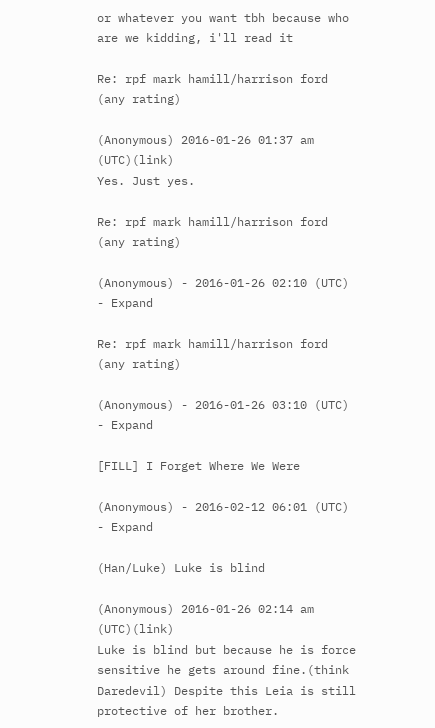or whatever you want tbh because who are we kidding, i'll read it

Re: rpf mark hamill/harrison ford (any rating)

(Anonymous) 2016-01-26 01:37 am (UTC)(link)
Yes. Just yes.

Re: rpf mark hamill/harrison ford (any rating)

(Anonymous) - 2016-01-26 02:10 (UTC) - Expand

Re: rpf mark hamill/harrison ford (any rating)

(Anonymous) - 2016-01-26 03:10 (UTC) - Expand

[FILL] I Forget Where We Were

(Anonymous) - 2016-02-12 06:01 (UTC) - Expand

(Han/Luke) Luke is blind

(Anonymous) 2016-01-26 02:14 am (UTC)(link)
Luke is blind but because he is force sensitive he gets around fine.(think Daredevil) Despite this Leia is still protective of her brother.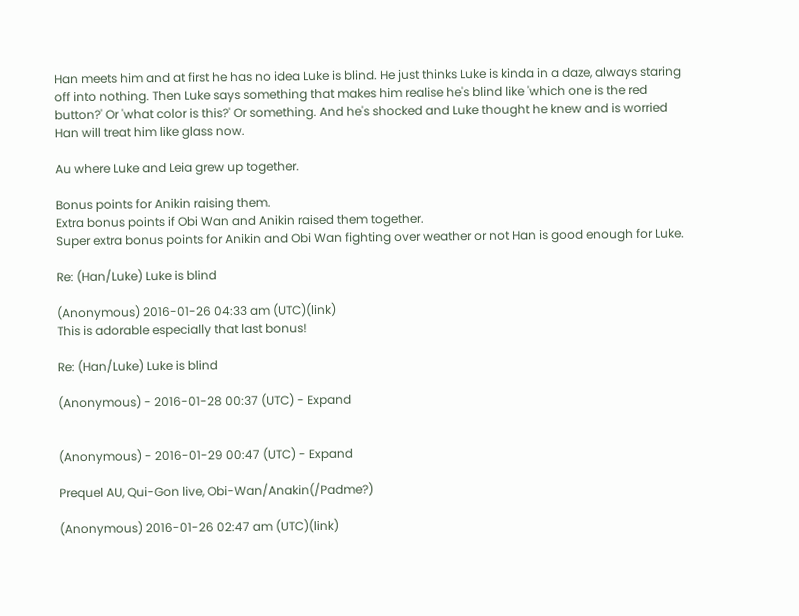Han meets him and at first he has no idea Luke is blind. He just thinks Luke is kinda in a daze, always staring off into nothing. Then Luke says something that makes him realise he's blind like 'which one is the red button?' Or 'what color is this?' Or something. And he's shocked and Luke thought he knew and is worried Han will treat him like glass now.

Au where Luke and Leia grew up together.

Bonus points for Anikin raising them.
Extra bonus points if Obi Wan and Anikin raised them together.
Super extra bonus points for Anikin and Obi Wan fighting over weather or not Han is good enough for Luke.

Re: (Han/Luke) Luke is blind

(Anonymous) 2016-01-26 04:33 am (UTC)(link)
This is adorable especially that last bonus!

Re: (Han/Luke) Luke is blind

(Anonymous) - 2016-01-28 00:37 (UTC) - Expand


(Anonymous) - 2016-01-29 00:47 (UTC) - Expand

Prequel AU, Qui-Gon live, Obi-Wan/Anakin(/Padme?)

(Anonymous) 2016-01-26 02:47 am (UTC)(link)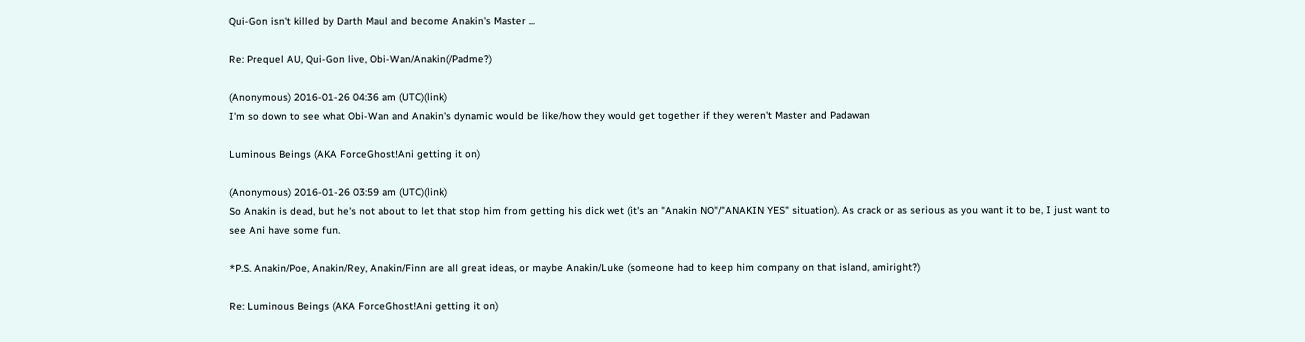Qui-Gon isn't killed by Darth Maul and become Anakin's Master ...

Re: Prequel AU, Qui-Gon live, Obi-Wan/Anakin(/Padme?)

(Anonymous) 2016-01-26 04:36 am (UTC)(link)
I'm so down to see what Obi-Wan and Anakin's dynamic would be like/how they would get together if they weren't Master and Padawan

Luminous Beings (AKA ForceGhost!Ani getting it on)

(Anonymous) 2016-01-26 03:59 am (UTC)(link)
So Anakin is dead, but he's not about to let that stop him from getting his dick wet (it's an "Anakin NO"/"ANAKIN YES" situation). As crack or as serious as you want it to be, I just want to see Ani have some fun.

*P.S. Anakin/Poe, Anakin/Rey, Anakin/Finn are all great ideas, or maybe Anakin/Luke (someone had to keep him company on that island, amiright?)

Re: Luminous Beings (AKA ForceGhost!Ani getting it on)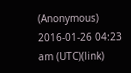(Anonymous) 2016-01-26 04:23 am (UTC)(link)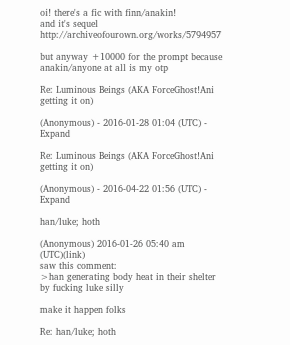oi! there's a fic with finn/anakin!
and it's sequel http://archiveofourown.org/works/5794957

but anyway +10000 for the prompt because anakin/anyone at all is my otp

Re: Luminous Beings (AKA ForceGhost!Ani getting it on)

(Anonymous) - 2016-01-28 01:04 (UTC) - Expand

Re: Luminous Beings (AKA ForceGhost!Ani getting it on)

(Anonymous) - 2016-04-22 01:56 (UTC) - Expand

han/luke; hoth

(Anonymous) 2016-01-26 05:40 am (UTC)(link)
saw this comment:
>han generating body heat in their shelter by fucking luke silly

make it happen folks

Re: han/luke; hoth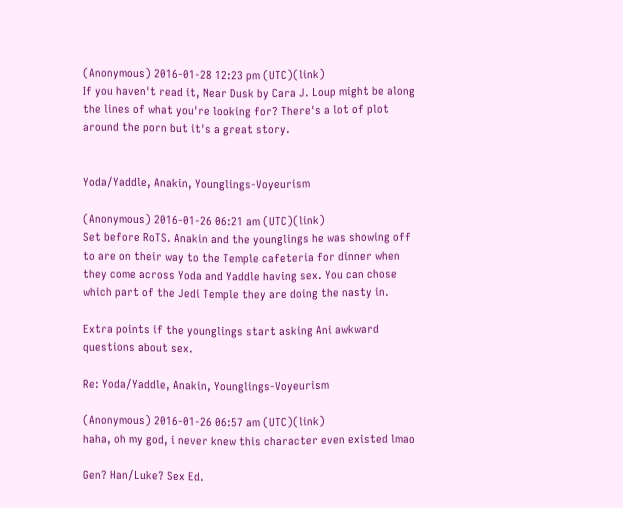(Anonymous) 2016-01-28 12:23 pm (UTC)(link)
If you haven't read it, Near Dusk by Cara J. Loup might be along the lines of what you're looking for? There's a lot of plot around the porn but it's a great story.


Yoda/Yaddle, Anakin, Younglings-Voyeurism

(Anonymous) 2016-01-26 06:21 am (UTC)(link)
Set before RoTS. Anakin and the younglings he was showing off to are on their way to the Temple cafeteria for dinner when they come across Yoda and Yaddle having sex. You can chose which part of the Jedi Temple they are doing the nasty in.

Extra points if the younglings start asking Ani awkward questions about sex.

Re: Yoda/Yaddle, Anakin, Younglings-Voyeurism

(Anonymous) 2016-01-26 06:57 am (UTC)(link)
haha, oh my god, i never knew this character even existed lmao

Gen? Han/Luke? Sex Ed.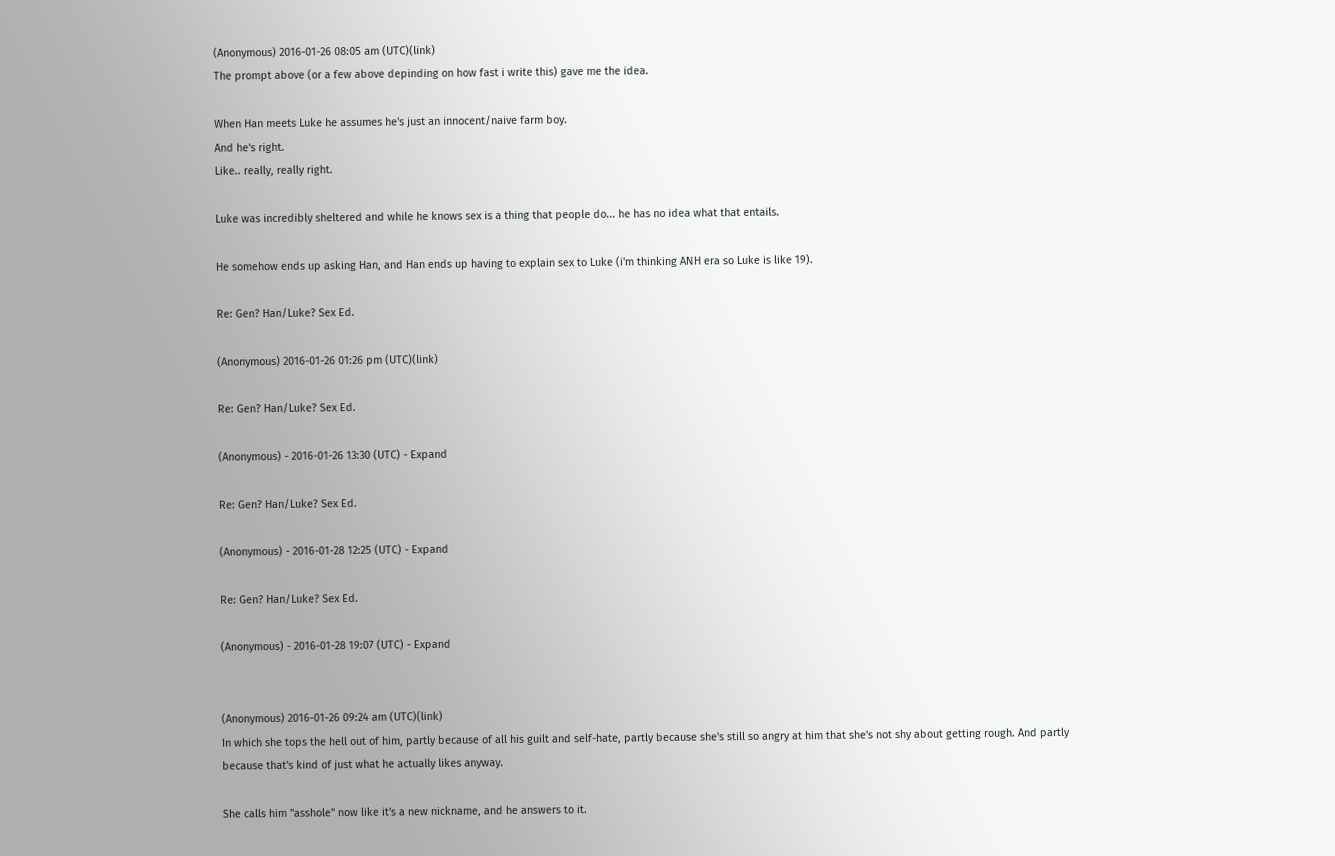(Anonymous) 2016-01-26 08:05 am (UTC)(link)
The prompt above (or a few above depinding on how fast i write this) gave me the idea.

When Han meets Luke he assumes he's just an innocent/naive farm boy.
And he's right.
Like.. really, really right.

Luke was incredibly sheltered and while he knows sex is a thing that people do... he has no idea what that entails.

He somehow ends up asking Han, and Han ends up having to explain sex to Luke (i'm thinking ANH era so Luke is like 19).

Re: Gen? Han/Luke? Sex Ed.

(Anonymous) 2016-01-26 01:26 pm (UTC)(link)

Re: Gen? Han/Luke? Sex Ed.

(Anonymous) - 2016-01-26 13:30 (UTC) - Expand

Re: Gen? Han/Luke? Sex Ed.

(Anonymous) - 2016-01-28 12:25 (UTC) - Expand

Re: Gen? Han/Luke? Sex Ed.

(Anonymous) - 2016-01-28 19:07 (UTC) - Expand


(Anonymous) 2016-01-26 09:24 am (UTC)(link)
In which she tops the hell out of him, partly because of all his guilt and self-hate, partly because she's still so angry at him that she's not shy about getting rough. And partly because that's kind of just what he actually likes anyway.

She calls him "asshole" now like it's a new nickname, and he answers to it.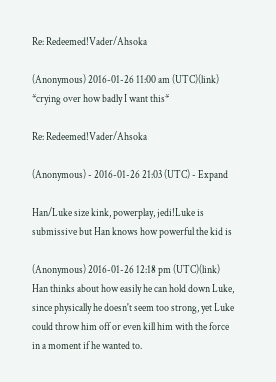Re: Redeemed!Vader/Ahsoka

(Anonymous) 2016-01-26 11:00 am (UTC)(link)
*crying over how badly I want this*

Re: Redeemed!Vader/Ahsoka

(Anonymous) - 2016-01-26 21:03 (UTC) - Expand

Han/Luke size kink, powerplay, jedi!Luke is submissive but Han knows how powerful the kid is

(Anonymous) 2016-01-26 12:18 pm (UTC)(link)
Han thinks about how easily he can hold down Luke, since physically he doesn't seem too strong, yet Luke could throw him off or even kill him with the force in a moment if he wanted to.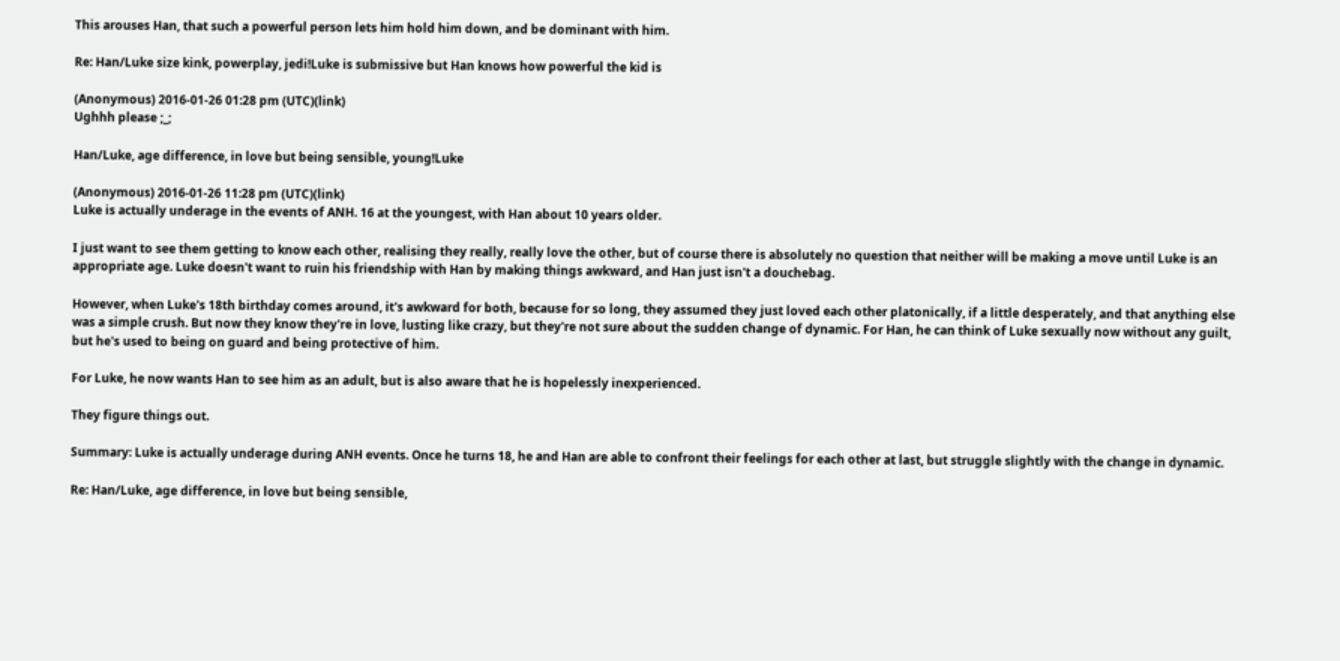This arouses Han, that such a powerful person lets him hold him down, and be dominant with him.

Re: Han/Luke size kink, powerplay, jedi!Luke is submissive but Han knows how powerful the kid is

(Anonymous) 2016-01-26 01:28 pm (UTC)(link)
Ughhh please ;_;

Han/Luke, age difference, in love but being sensible, young!Luke

(Anonymous) 2016-01-26 11:28 pm (UTC)(link)
Luke is actually underage in the events of ANH. 16 at the youngest, with Han about 10 years older.

I just want to see them getting to know each other, realising they really, really love the other, but of course there is absolutely no question that neither will be making a move until Luke is an appropriate age. Luke doesn't want to ruin his friendship with Han by making things awkward, and Han just isn't a douchebag.

However, when Luke's 18th birthday comes around, it's awkward for both, because for so long, they assumed they just loved each other platonically, if a little desperately, and that anything else was a simple crush. But now they know they're in love, lusting like crazy, but they're not sure about the sudden change of dynamic. For Han, he can think of Luke sexually now without any guilt, but he's used to being on guard and being protective of him.

For Luke, he now wants Han to see him as an adult, but is also aware that he is hopelessly inexperienced.

They figure things out.

Summary: Luke is actually underage during ANH events. Once he turns 18, he and Han are able to confront their feelings for each other at last, but struggle slightly with the change in dynamic.

Re: Han/Luke, age difference, in love but being sensible,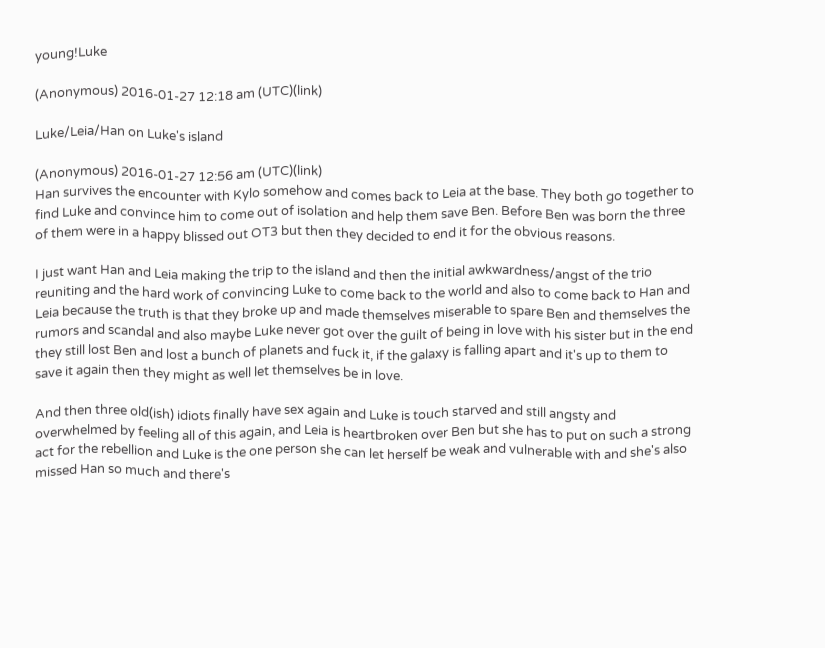young!Luke

(Anonymous) 2016-01-27 12:18 am (UTC)(link)

Luke/Leia/Han on Luke's island

(Anonymous) 2016-01-27 12:56 am (UTC)(link)
Han survives the encounter with Kylo somehow and comes back to Leia at the base. They both go together to find Luke and convince him to come out of isolation and help them save Ben. Before Ben was born the three of them were in a happy blissed out OT3 but then they decided to end it for the obvious reasons.

I just want Han and Leia making the trip to the island and then the initial awkwardness/angst of the trio reuniting and the hard work of convincing Luke to come back to the world and also to come back to Han and Leia because the truth is that they broke up and made themselves miserable to spare Ben and themselves the rumors and scandal and also maybe Luke never got over the guilt of being in love with his sister but in the end they still lost Ben and lost a bunch of planets and fuck it, if the galaxy is falling apart and it's up to them to save it again then they might as well let themselves be in love.

And then three old(ish) idiots finally have sex again and Luke is touch starved and still angsty and overwhelmed by feeling all of this again, and Leia is heartbroken over Ben but she has to put on such a strong act for the rebellion and Luke is the one person she can let herself be weak and vulnerable with and she's also missed Han so much and there's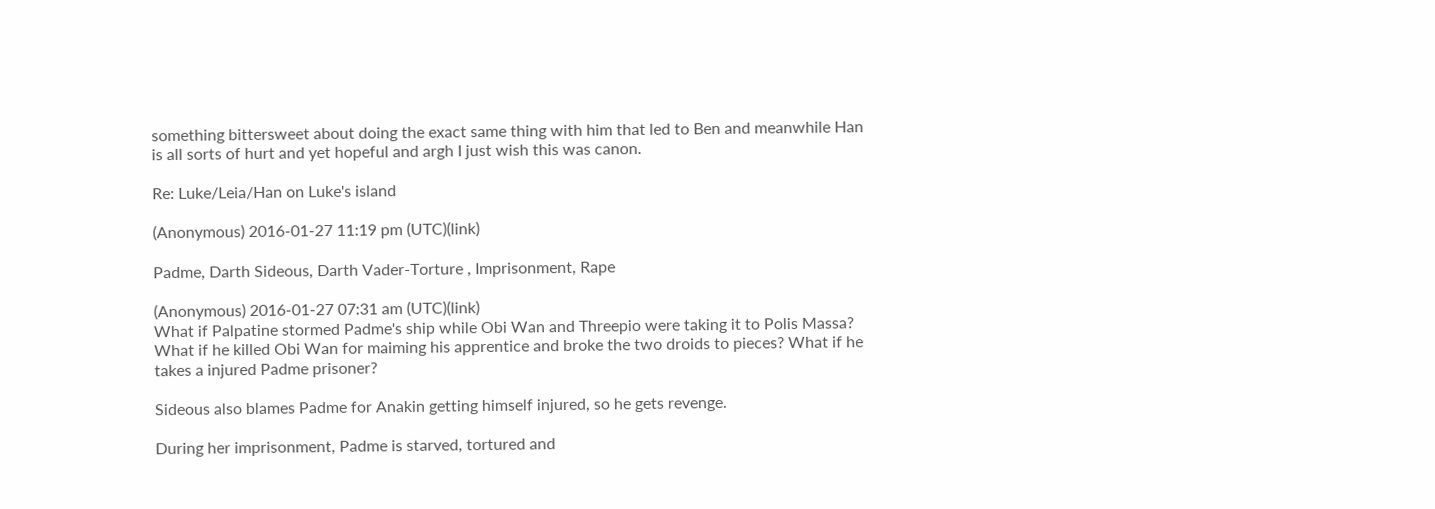something bittersweet about doing the exact same thing with him that led to Ben and meanwhile Han is all sorts of hurt and yet hopeful and argh I just wish this was canon.

Re: Luke/Leia/Han on Luke's island

(Anonymous) 2016-01-27 11:19 pm (UTC)(link)

Padme, Darth Sideous, Darth Vader-Torture , Imprisonment, Rape

(Anonymous) 2016-01-27 07:31 am (UTC)(link)
What if Palpatine stormed Padme's ship while Obi Wan and Threepio were taking it to Polis Massa? What if he killed Obi Wan for maiming his apprentice and broke the two droids to pieces? What if he takes a injured Padme prisoner?

Sideous also blames Padme for Anakin getting himself injured, so he gets revenge.

During her imprisonment, Padme is starved, tortured and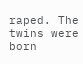raped. The twins were born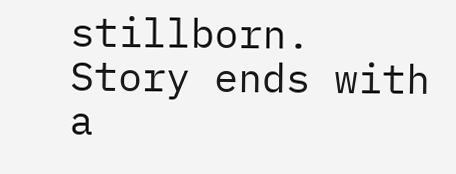stillborn. Story ends with a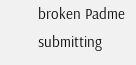broken Padme submitting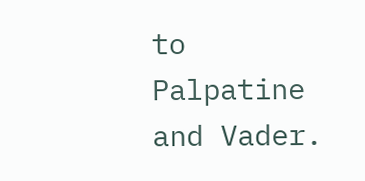to Palpatine and Vader.